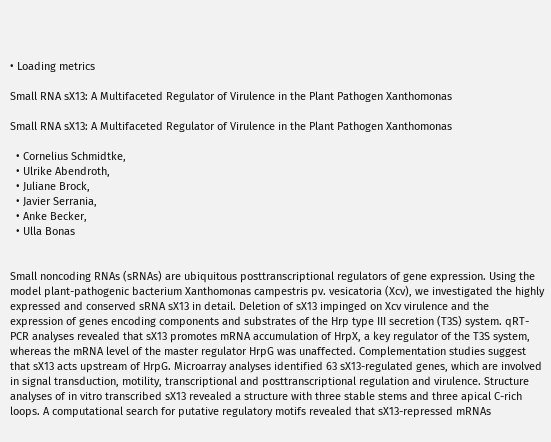• Loading metrics

Small RNA sX13: A Multifaceted Regulator of Virulence in the Plant Pathogen Xanthomonas

Small RNA sX13: A Multifaceted Regulator of Virulence in the Plant Pathogen Xanthomonas

  • Cornelius Schmidtke,
  • Ulrike Abendroth,
  • Juliane Brock,
  • Javier Serrania,
  • Anke Becker,
  • Ulla Bonas


Small noncoding RNAs (sRNAs) are ubiquitous posttranscriptional regulators of gene expression. Using the model plant-pathogenic bacterium Xanthomonas campestris pv. vesicatoria (Xcv), we investigated the highly expressed and conserved sRNA sX13 in detail. Deletion of sX13 impinged on Xcv virulence and the expression of genes encoding components and substrates of the Hrp type III secretion (T3S) system. qRT-PCR analyses revealed that sX13 promotes mRNA accumulation of HrpX, a key regulator of the T3S system, whereas the mRNA level of the master regulator HrpG was unaffected. Complementation studies suggest that sX13 acts upstream of HrpG. Microarray analyses identified 63 sX13-regulated genes, which are involved in signal transduction, motility, transcriptional and posttranscriptional regulation and virulence. Structure analyses of in vitro transcribed sX13 revealed a structure with three stable stems and three apical C-rich loops. A computational search for putative regulatory motifs revealed that sX13-repressed mRNAs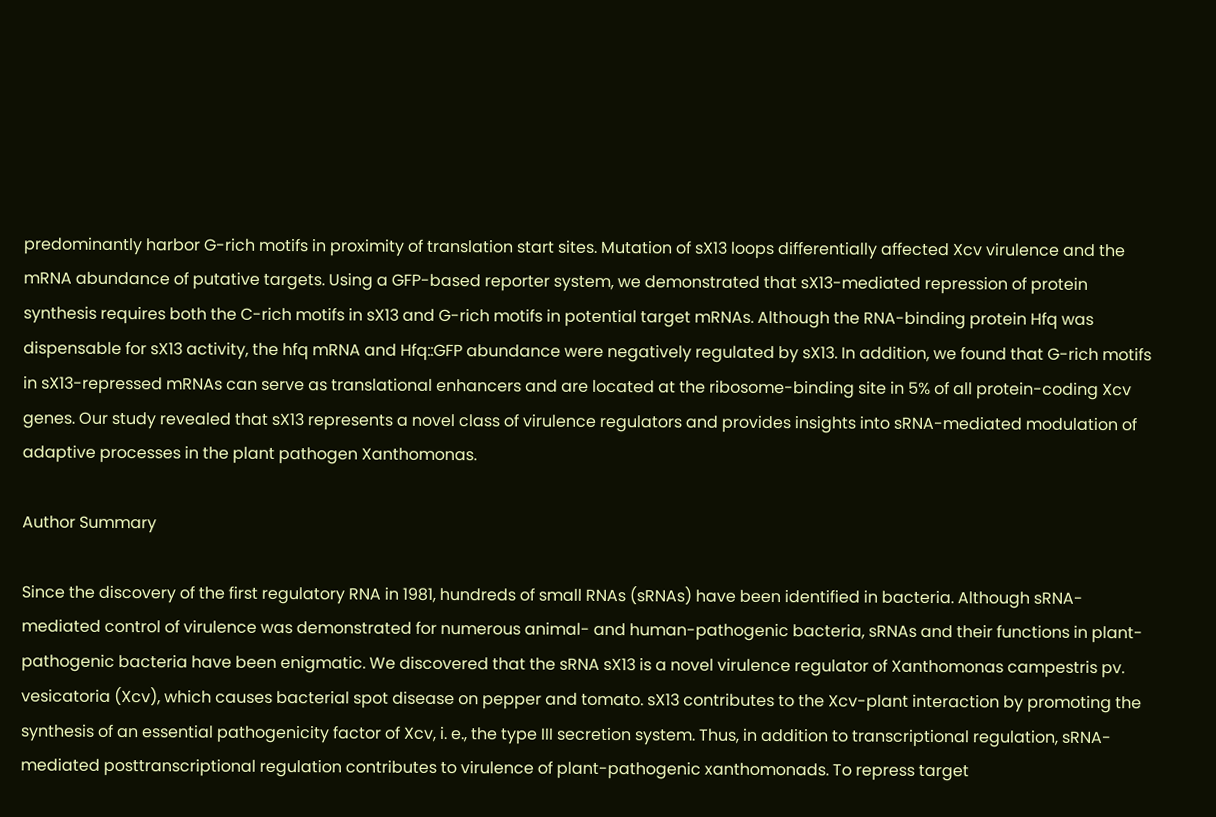predominantly harbor G-rich motifs in proximity of translation start sites. Mutation of sX13 loops differentially affected Xcv virulence and the mRNA abundance of putative targets. Using a GFP-based reporter system, we demonstrated that sX13-mediated repression of protein synthesis requires both the C-rich motifs in sX13 and G-rich motifs in potential target mRNAs. Although the RNA-binding protein Hfq was dispensable for sX13 activity, the hfq mRNA and Hfq::GFP abundance were negatively regulated by sX13. In addition, we found that G-rich motifs in sX13-repressed mRNAs can serve as translational enhancers and are located at the ribosome-binding site in 5% of all protein-coding Xcv genes. Our study revealed that sX13 represents a novel class of virulence regulators and provides insights into sRNA-mediated modulation of adaptive processes in the plant pathogen Xanthomonas.

Author Summary

Since the discovery of the first regulatory RNA in 1981, hundreds of small RNAs (sRNAs) have been identified in bacteria. Although sRNA-mediated control of virulence was demonstrated for numerous animal- and human-pathogenic bacteria, sRNAs and their functions in plant-pathogenic bacteria have been enigmatic. We discovered that the sRNA sX13 is a novel virulence regulator of Xanthomonas campestris pv. vesicatoria (Xcv), which causes bacterial spot disease on pepper and tomato. sX13 contributes to the Xcv-plant interaction by promoting the synthesis of an essential pathogenicity factor of Xcv, i. e., the type III secretion system. Thus, in addition to transcriptional regulation, sRNA-mediated posttranscriptional regulation contributes to virulence of plant-pathogenic xanthomonads. To repress target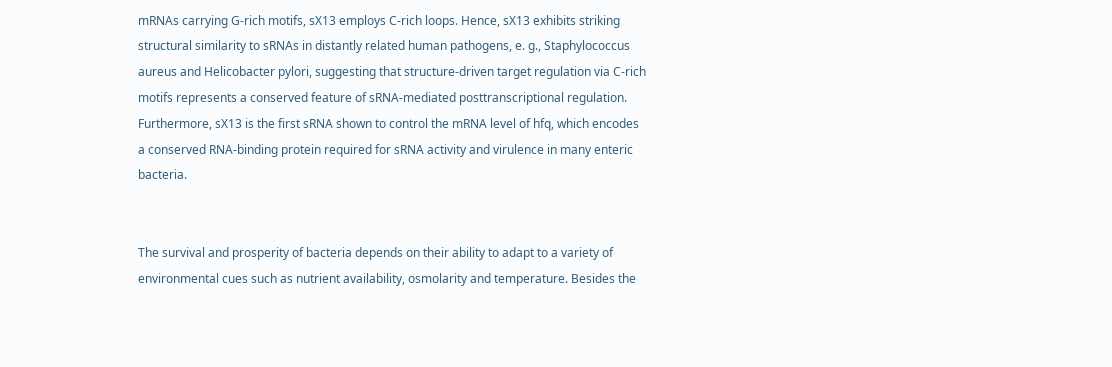mRNAs carrying G-rich motifs, sX13 employs C-rich loops. Hence, sX13 exhibits striking structural similarity to sRNAs in distantly related human pathogens, e. g., Staphylococcus aureus and Helicobacter pylori, suggesting that structure-driven target regulation via C-rich motifs represents a conserved feature of sRNA-mediated posttranscriptional regulation. Furthermore, sX13 is the first sRNA shown to control the mRNA level of hfq, which encodes a conserved RNA-binding protein required for sRNA activity and virulence in many enteric bacteria.


The survival and prosperity of bacteria depends on their ability to adapt to a variety of environmental cues such as nutrient availability, osmolarity and temperature. Besides the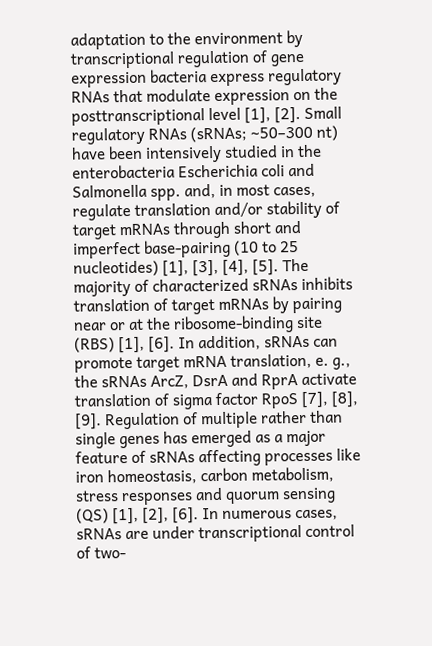adaptation to the environment by transcriptional regulation of gene expression bacteria express regulatory RNAs that modulate expression on the posttranscriptional level [1], [2]. Small regulatory RNAs (sRNAs; ∼50–300 nt) have been intensively studied in the enterobacteria Escherichia coli and Salmonella spp. and, in most cases, regulate translation and/or stability of target mRNAs through short and imperfect base-pairing (10 to 25 nucleotides) [1], [3], [4], [5]. The majority of characterized sRNAs inhibits translation of target mRNAs by pairing near or at the ribosome-binding site (RBS) [1], [6]. In addition, sRNAs can promote target mRNA translation, e. g., the sRNAs ArcZ, DsrA and RprA activate translation of sigma factor RpoS [7], [8], [9]. Regulation of multiple rather than single genes has emerged as a major feature of sRNAs affecting processes like iron homeostasis, carbon metabolism, stress responses and quorum sensing (QS) [1], [2], [6]. In numerous cases, sRNAs are under transcriptional control of two-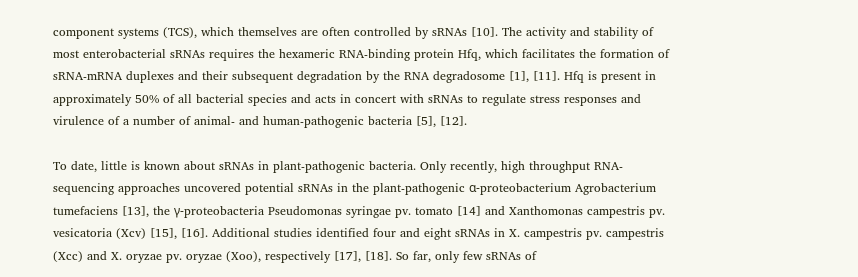component systems (TCS), which themselves are often controlled by sRNAs [10]. The activity and stability of most enterobacterial sRNAs requires the hexameric RNA-binding protein Hfq, which facilitates the formation of sRNA-mRNA duplexes and their subsequent degradation by the RNA degradosome [1], [11]. Hfq is present in approximately 50% of all bacterial species and acts in concert with sRNAs to regulate stress responses and virulence of a number of animal- and human-pathogenic bacteria [5], [12].

To date, little is known about sRNAs in plant-pathogenic bacteria. Only recently, high throughput RNA-sequencing approaches uncovered potential sRNAs in the plant-pathogenic α-proteobacterium Agrobacterium tumefaciens [13], the γ-proteobacteria Pseudomonas syringae pv. tomato [14] and Xanthomonas campestris pv. vesicatoria (Xcv) [15], [16]. Additional studies identified four and eight sRNAs in X. campestris pv. campestris (Xcc) and X. oryzae pv. oryzae (Xoo), respectively [17], [18]. So far, only few sRNAs of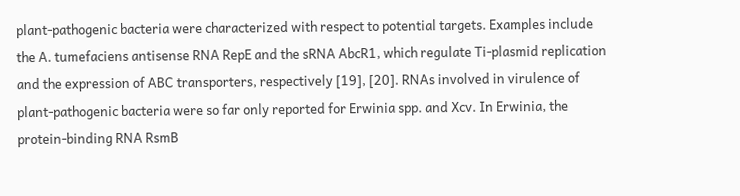plant-pathogenic bacteria were characterized with respect to potential targets. Examples include the A. tumefaciens antisense RNA RepE and the sRNA AbcR1, which regulate Ti-plasmid replication and the expression of ABC transporters, respectively [19], [20]. RNAs involved in virulence of plant-pathogenic bacteria were so far only reported for Erwinia spp. and Xcv. In Erwinia, the protein-binding RNA RsmB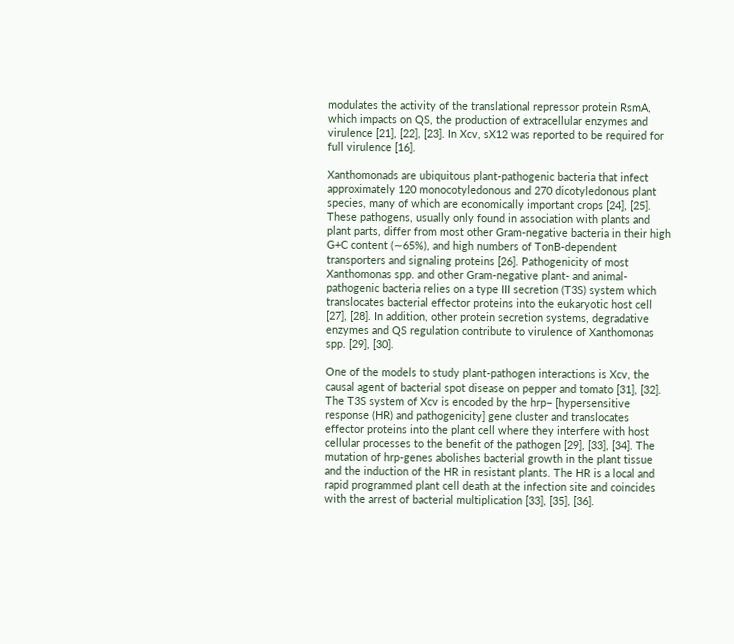modulates the activity of the translational repressor protein RsmA, which impacts on QS, the production of extracellular enzymes and virulence [21], [22], [23]. In Xcv, sX12 was reported to be required for full virulence [16].

Xanthomonads are ubiquitous plant-pathogenic bacteria that infect approximately 120 monocotyledonous and 270 dicotyledonous plant species, many of which are economically important crops [24], [25]. These pathogens, usually only found in association with plants and plant parts, differ from most other Gram-negative bacteria in their high G+C content (∼65%), and high numbers of TonB-dependent transporters and signaling proteins [26]. Pathogenicity of most Xanthomonas spp. and other Gram-negative plant- and animal-pathogenic bacteria relies on a type III secretion (T3S) system which translocates bacterial effector proteins into the eukaryotic host cell [27], [28]. In addition, other protein secretion systems, degradative enzymes and QS regulation contribute to virulence of Xanthomonas spp. [29], [30].

One of the models to study plant-pathogen interactions is Xcv, the causal agent of bacterial spot disease on pepper and tomato [31], [32]. The T3S system of Xcv is encoded by the hrp− [hypersensitive response (HR) and pathogenicity] gene cluster and translocates effector proteins into the plant cell where they interfere with host cellular processes to the benefit of the pathogen [29], [33], [34]. The mutation of hrp-genes abolishes bacterial growth in the plant tissue and the induction of the HR in resistant plants. The HR is a local and rapid programmed plant cell death at the infection site and coincides with the arrest of bacterial multiplication [33], [35], [36].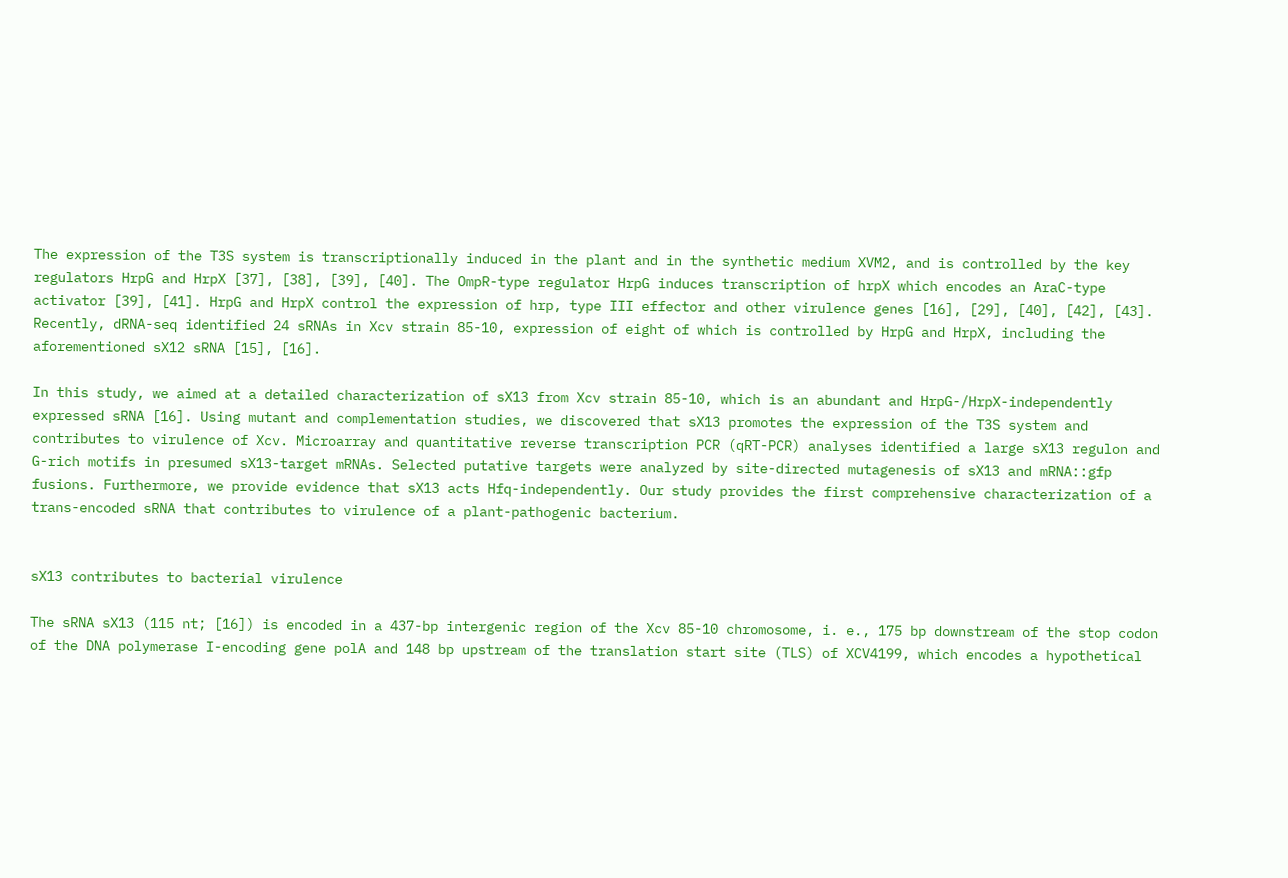The expression of the T3S system is transcriptionally induced in the plant and in the synthetic medium XVM2, and is controlled by the key regulators HrpG and HrpX [37], [38], [39], [40]. The OmpR-type regulator HrpG induces transcription of hrpX which encodes an AraC-type activator [39], [41]. HrpG and HrpX control the expression of hrp, type III effector and other virulence genes [16], [29], [40], [42], [43]. Recently, dRNA-seq identified 24 sRNAs in Xcv strain 85-10, expression of eight of which is controlled by HrpG and HrpX, including the aforementioned sX12 sRNA [15], [16].

In this study, we aimed at a detailed characterization of sX13 from Xcv strain 85-10, which is an abundant and HrpG-/HrpX-independently expressed sRNA [16]. Using mutant and complementation studies, we discovered that sX13 promotes the expression of the T3S system and contributes to virulence of Xcv. Microarray and quantitative reverse transcription PCR (qRT-PCR) analyses identified a large sX13 regulon and G-rich motifs in presumed sX13-target mRNAs. Selected putative targets were analyzed by site-directed mutagenesis of sX13 and mRNA::gfp fusions. Furthermore, we provide evidence that sX13 acts Hfq-independently. Our study provides the first comprehensive characterization of a trans-encoded sRNA that contributes to virulence of a plant-pathogenic bacterium.


sX13 contributes to bacterial virulence

The sRNA sX13 (115 nt; [16]) is encoded in a 437-bp intergenic region of the Xcv 85-10 chromosome, i. e., 175 bp downstream of the stop codon of the DNA polymerase I-encoding gene polA and 148 bp upstream of the translation start site (TLS) of XCV4199, which encodes a hypothetical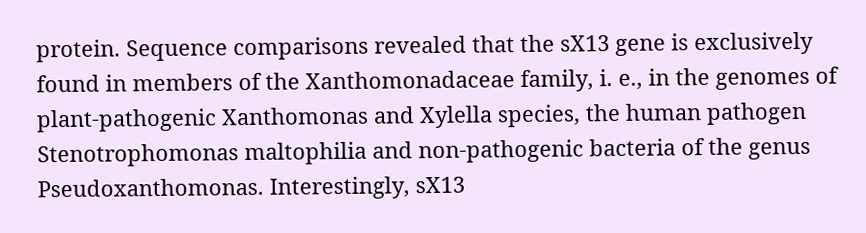protein. Sequence comparisons revealed that the sX13 gene is exclusively found in members of the Xanthomonadaceae family, i. e., in the genomes of plant-pathogenic Xanthomonas and Xylella species, the human pathogen Stenotrophomonas maltophilia and non-pathogenic bacteria of the genus Pseudoxanthomonas. Interestingly, sX13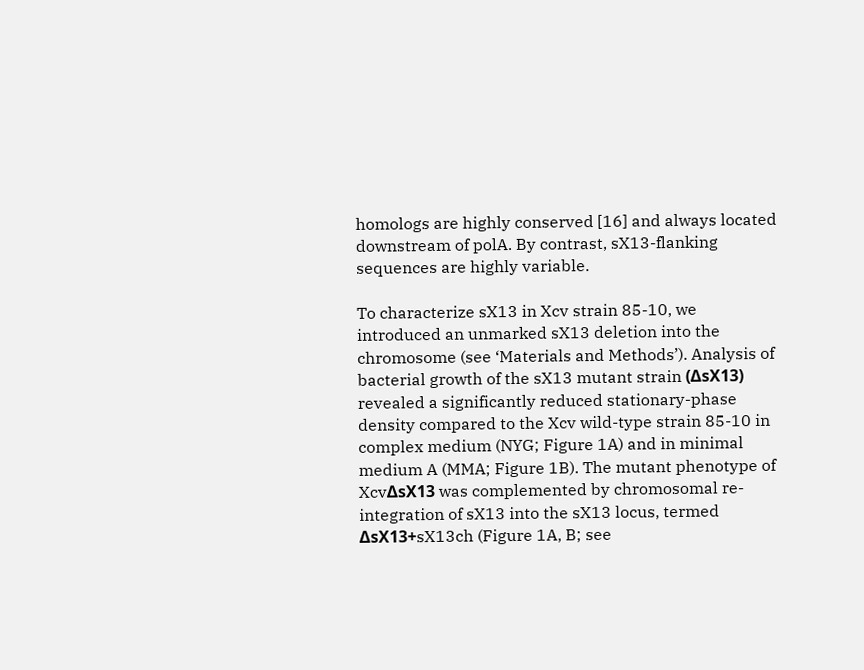homologs are highly conserved [16] and always located downstream of polA. By contrast, sX13-flanking sequences are highly variable.

To characterize sX13 in Xcv strain 85-10, we introduced an unmarked sX13 deletion into the chromosome (see ‘Materials and Methods’). Analysis of bacterial growth of the sX13 mutant strain (ΔsX13) revealed a significantly reduced stationary-phase density compared to the Xcv wild-type strain 85-10 in complex medium (NYG; Figure 1A) and in minimal medium A (MMA; Figure 1B). The mutant phenotype of XcvΔsX13 was complemented by chromosomal re-integration of sX13 into the sX13 locus, termed ΔsX13+sX13ch (Figure 1A, B; see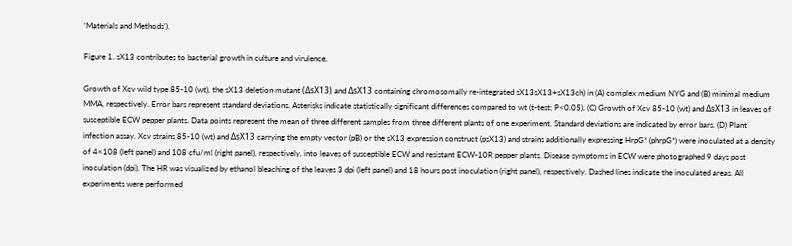‘Materials and Methods’).

Figure 1. sX13 contributes to bacterial growth in culture and virulence.

Growth of Xcv wild type 85-10 (wt), the sX13 deletion mutant (ΔsX13) and ΔsX13 containing chromosomally re-integrated sX13sX13+sX13ch) in (A) complex medium NYG and (B) minimal medium MMA, respectively. Error bars represent standard deviations. Asterisks indicate statistically significant differences compared to wt (t-test; P<0.05). (C) Growth of Xcv 85-10 (wt) and ΔsX13 in leaves of susceptible ECW pepper plants. Data points represent the mean of three different samples from three different plants of one experiment. Standard deviations are indicated by error bars. (D) Plant infection assay. Xcv strains 85-10 (wt) and ΔsX13 carrying the empty vector (pB) or the sX13 expression construct (psX13) and strains additionally expressing HrpG* (phrpG*) were inoculated at a density of 4×108 (left panel) and 108 cfu/ml (right panel), respectively, into leaves of susceptible ECW and resistant ECW-10R pepper plants. Disease symptoms in ECW were photographed 9 days post inoculation (dpi). The HR was visualized by ethanol bleaching of the leaves 3 dpi (left panel) and 18 hours post inoculation (right panel), respectively. Dashed lines indicate the inoculated areas. All experiments were performed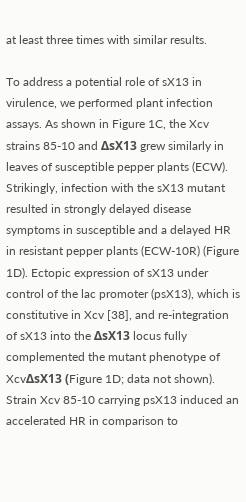at least three times with similar results.

To address a potential role of sX13 in virulence, we performed plant infection assays. As shown in Figure 1C, the Xcv strains 85-10 and ΔsX13 grew similarly in leaves of susceptible pepper plants (ECW). Strikingly, infection with the sX13 mutant resulted in strongly delayed disease symptoms in susceptible and a delayed HR in resistant pepper plants (ECW-10R) (Figure 1D). Ectopic expression of sX13 under control of the lac promoter (psX13), which is constitutive in Xcv [38], and re-integration of sX13 into the ΔsX13 locus fully complemented the mutant phenotype of XcvΔsX13 (Figure 1D; data not shown). Strain Xcv 85-10 carrying psX13 induced an accelerated HR in comparison to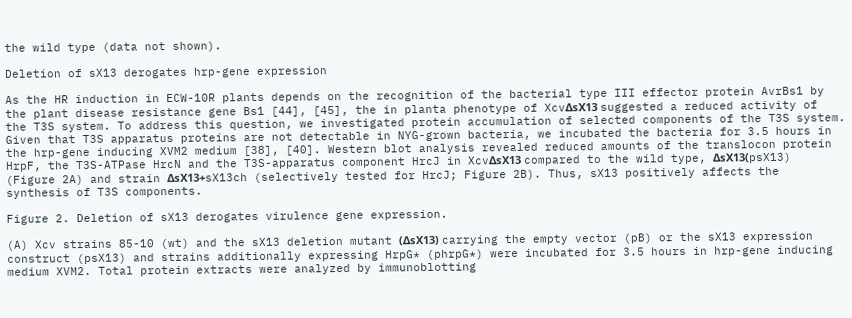the wild type (data not shown).

Deletion of sX13 derogates hrp-gene expression

As the HR induction in ECW-10R plants depends on the recognition of the bacterial type III effector protein AvrBs1 by the plant disease resistance gene Bs1 [44], [45], the in planta phenotype of XcvΔsX13 suggested a reduced activity of the T3S system. To address this question, we investigated protein accumulation of selected components of the T3S system. Given that T3S apparatus proteins are not detectable in NYG-grown bacteria, we incubated the bacteria for 3.5 hours in the hrp-gene inducing XVM2 medium [38], [40]. Western blot analysis revealed reduced amounts of the translocon protein HrpF, the T3S-ATPase HrcN and the T3S-apparatus component HrcJ in XcvΔsX13 compared to the wild type, ΔsX13(psX13) (Figure 2A) and strain ΔsX13+sX13ch (selectively tested for HrcJ; Figure 2B). Thus, sX13 positively affects the synthesis of T3S components.

Figure 2. Deletion of sX13 derogates virulence gene expression.

(A) Xcv strains 85-10 (wt) and the sX13 deletion mutant (ΔsX13) carrying the empty vector (pB) or the sX13 expression construct (psX13) and strains additionally expressing HrpG* (phrpG*) were incubated for 3.5 hours in hrp-gene inducing medium XVM2. Total protein extracts were analyzed by immunoblotting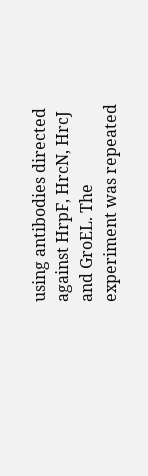using antibodies directed against HrpF, HrcN, HrcJ and GroEL. The experiment was repeated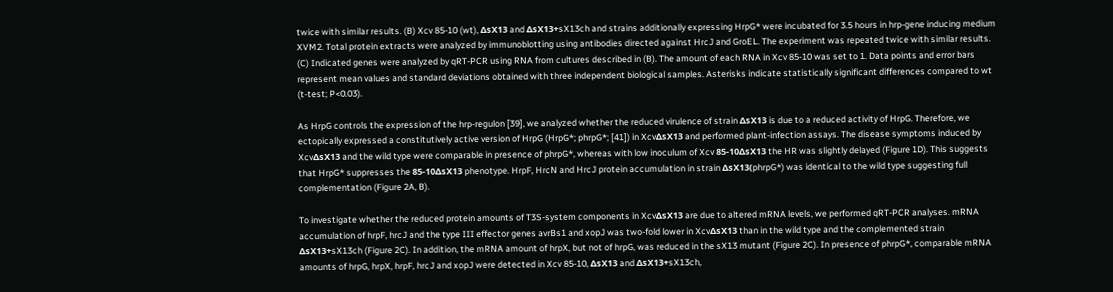twice with similar results. (B) Xcv 85-10 (wt), ΔsX13 and ΔsX13+sX13ch and strains additionally expressing HrpG* were incubated for 3.5 hours in hrp-gene inducing medium XVM2. Total protein extracts were analyzed by immunoblotting using antibodies directed against HrcJ and GroEL. The experiment was repeated twice with similar results. (C) Indicated genes were analyzed by qRT-PCR using RNA from cultures described in (B). The amount of each RNA in Xcv 85-10 was set to 1. Data points and error bars represent mean values and standard deviations obtained with three independent biological samples. Asterisks indicate statistically significant differences compared to wt (t-test; P<0.03).

As HrpG controls the expression of the hrp-regulon [39], we analyzed whether the reduced virulence of strain ΔsX13 is due to a reduced activity of HrpG. Therefore, we ectopically expressed a constitutively active version of HrpG (HrpG*; phrpG*; [41]) in XcvΔsX13 and performed plant-infection assays. The disease symptoms induced by XcvΔsX13 and the wild type were comparable in presence of phrpG*, whereas with low inoculum of Xcv 85-10ΔsX13 the HR was slightly delayed (Figure 1D). This suggests that HrpG* suppresses the 85-10ΔsX13 phenotype. HrpF, HrcN and HrcJ protein accumulation in strain ΔsX13(phrpG*) was identical to the wild type suggesting full complementation (Figure 2A, B).

To investigate whether the reduced protein amounts of T3S-system components in XcvΔsX13 are due to altered mRNA levels, we performed qRT-PCR analyses. mRNA accumulation of hrpF, hrcJ and the type III effector genes avrBs1 and xopJ was two-fold lower in XcvΔsX13 than in the wild type and the complemented strain ΔsX13+sX13ch (Figure 2C). In addition, the mRNA amount of hrpX, but not of hrpG, was reduced in the sX13 mutant (Figure 2C). In presence of phrpG*, comparable mRNA amounts of hrpG, hrpX, hrpF, hrcJ and xopJ were detected in Xcv 85-10, ΔsX13 and ΔsX13+sX13ch,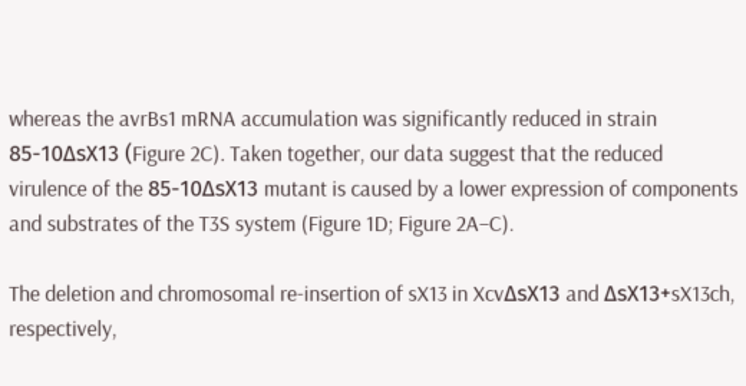whereas the avrBs1 mRNA accumulation was significantly reduced in strain 85-10ΔsX13 (Figure 2C). Taken together, our data suggest that the reduced virulence of the 85-10ΔsX13 mutant is caused by a lower expression of components and substrates of the T3S system (Figure 1D; Figure 2A–C).

The deletion and chromosomal re-insertion of sX13 in XcvΔsX13 and ΔsX13+sX13ch, respectively,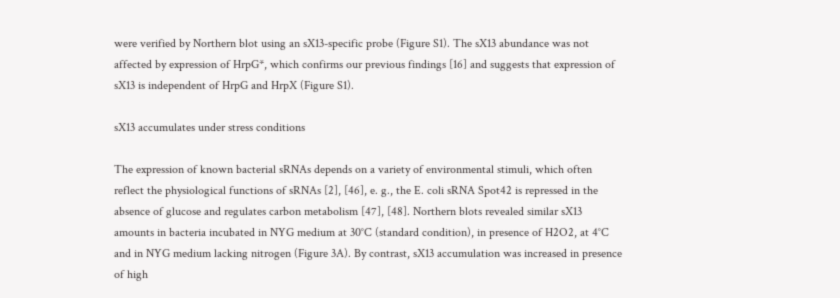were verified by Northern blot using an sX13-specific probe (Figure S1). The sX13 abundance was not affected by expression of HrpG*, which confirms our previous findings [16] and suggests that expression of sX13 is independent of HrpG and HrpX (Figure S1).

sX13 accumulates under stress conditions

The expression of known bacterial sRNAs depends on a variety of environmental stimuli, which often reflect the physiological functions of sRNAs [2], [46], e. g., the E. coli sRNA Spot42 is repressed in the absence of glucose and regulates carbon metabolism [47], [48]. Northern blots revealed similar sX13 amounts in bacteria incubated in NYG medium at 30°C (standard condition), in presence of H2O2, at 4°C and in NYG medium lacking nitrogen (Figure 3A). By contrast, sX13 accumulation was increased in presence of high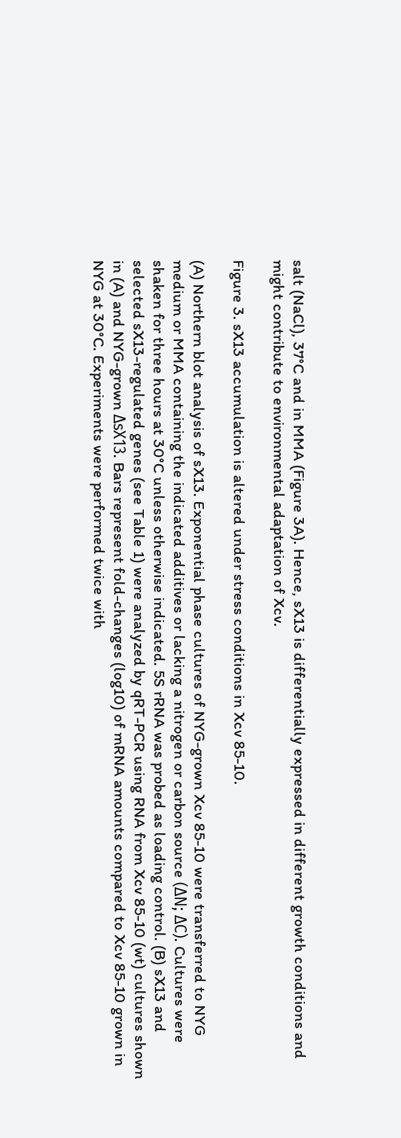salt (NaCl), 37°C and in MMA (Figure 3A). Hence, sX13 is differentially expressed in different growth conditions and might contribute to environmental adaptation of Xcv.

Figure 3. sX13 accumulation is altered under stress conditions in Xcv 85-10.

(A) Northern blot analysis of sX13. Exponential phase cultures of NYG-grown Xcv 85-10 were transferred to NYG medium or MMA containing the indicated additives or lacking a nitrogen or carbon source (ΔN; ΔC). Cultures were shaken for three hours at 30°C unless otherwise indicated. 5S rRNA was probed as loading control. (B) sX13 and selected sX13-regulated genes (see Table 1) were analyzed by qRT-PCR using RNA from Xcv 85-10 (wt) cultures shown in (A) and NYG-grown ΔsX13. Bars represent fold-changes (log10) of mRNA amounts compared to Xcv 85-10 grown in NYG at 30°C. Experiments were performed twice with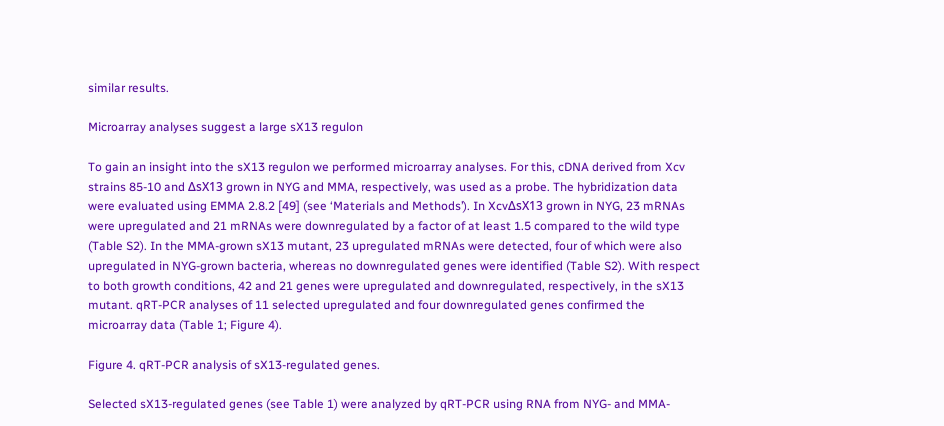similar results.

Microarray analyses suggest a large sX13 regulon

To gain an insight into the sX13 regulon we performed microarray analyses. For this, cDNA derived from Xcv strains 85-10 and ΔsX13 grown in NYG and MMA, respectively, was used as a probe. The hybridization data were evaluated using EMMA 2.8.2 [49] (see ‘Materials and Methods’). In XcvΔsX13 grown in NYG, 23 mRNAs were upregulated and 21 mRNAs were downregulated by a factor of at least 1.5 compared to the wild type (Table S2). In the MMA-grown sX13 mutant, 23 upregulated mRNAs were detected, four of which were also upregulated in NYG-grown bacteria, whereas no downregulated genes were identified (Table S2). With respect to both growth conditions, 42 and 21 genes were upregulated and downregulated, respectively, in the sX13 mutant. qRT-PCR analyses of 11 selected upregulated and four downregulated genes confirmed the microarray data (Table 1; Figure 4).

Figure 4. qRT-PCR analysis of sX13-regulated genes.

Selected sX13-regulated genes (see Table 1) were analyzed by qRT-PCR using RNA from NYG- and MMA-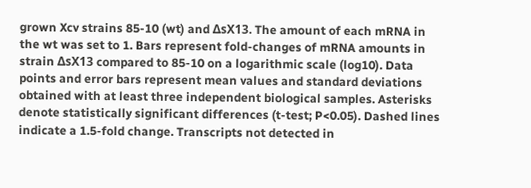grown Xcv strains 85-10 (wt) and ΔsX13. The amount of each mRNA in the wt was set to 1. Bars represent fold-changes of mRNA amounts in strain ΔsX13 compared to 85-10 on a logarithmic scale (log10). Data points and error bars represent mean values and standard deviations obtained with at least three independent biological samples. Asterisks denote statistically significant differences (t-test; P<0.05). Dashed lines indicate a 1.5-fold change. Transcripts not detected in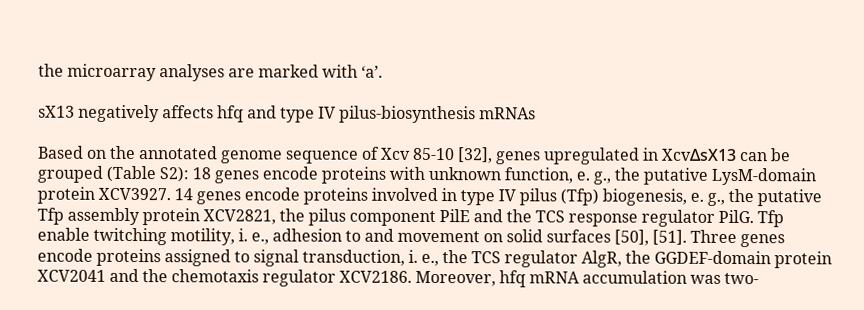the microarray analyses are marked with ‘a’.

sX13 negatively affects hfq and type IV pilus-biosynthesis mRNAs

Based on the annotated genome sequence of Xcv 85-10 [32], genes upregulated in XcvΔsX13 can be grouped (Table S2): 18 genes encode proteins with unknown function, e. g., the putative LysM-domain protein XCV3927. 14 genes encode proteins involved in type IV pilus (Tfp) biogenesis, e. g., the putative Tfp assembly protein XCV2821, the pilus component PilE and the TCS response regulator PilG. Tfp enable twitching motility, i. e., adhesion to and movement on solid surfaces [50], [51]. Three genes encode proteins assigned to signal transduction, i. e., the TCS regulator AlgR, the GGDEF-domain protein XCV2041 and the chemotaxis regulator XCV2186. Moreover, hfq mRNA accumulation was two-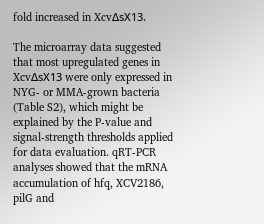fold increased in XcvΔsX13.

The microarray data suggested that most upregulated genes in XcvΔsX13 were only expressed in NYG- or MMA-grown bacteria (Table S2), which might be explained by the P-value and signal-strength thresholds applied for data evaluation. qRT-PCR analyses showed that the mRNA accumulation of hfq, XCV2186, pilG and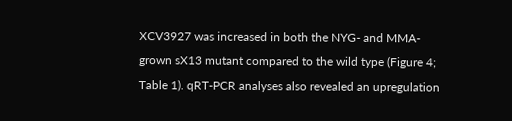XCV3927 was increased in both the NYG- and MMA-grown sX13 mutant compared to the wild type (Figure 4; Table 1). qRT-PCR analyses also revealed an upregulation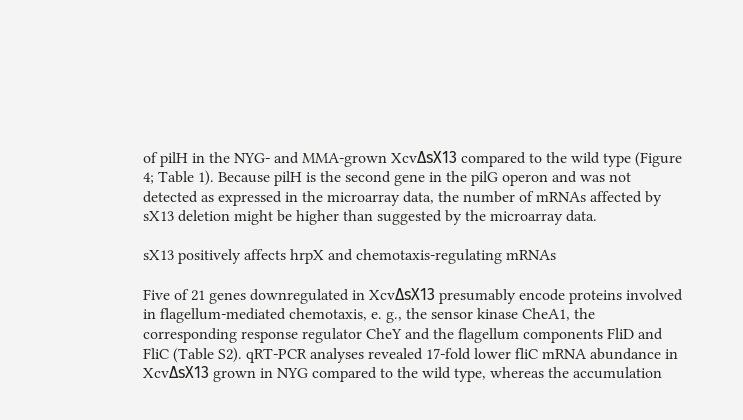of pilH in the NYG- and MMA-grown XcvΔsX13 compared to the wild type (Figure 4; Table 1). Because pilH is the second gene in the pilG operon and was not detected as expressed in the microarray data, the number of mRNAs affected by sX13 deletion might be higher than suggested by the microarray data.

sX13 positively affects hrpX and chemotaxis-regulating mRNAs

Five of 21 genes downregulated in XcvΔsX13 presumably encode proteins involved in flagellum-mediated chemotaxis, e. g., the sensor kinase CheA1, the corresponding response regulator CheY and the flagellum components FliD and FliC (Table S2). qRT-PCR analyses revealed 17-fold lower fliC mRNA abundance in XcvΔsX13 grown in NYG compared to the wild type, whereas the accumulation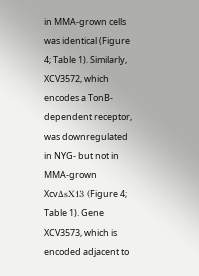in MMA-grown cells was identical (Figure 4; Table 1). Similarly, XCV3572, which encodes a TonB-dependent receptor, was downregulated in NYG- but not in MMA-grown XcvΔsX13 (Figure 4; Table 1). Gene XCV3573, which is encoded adjacent to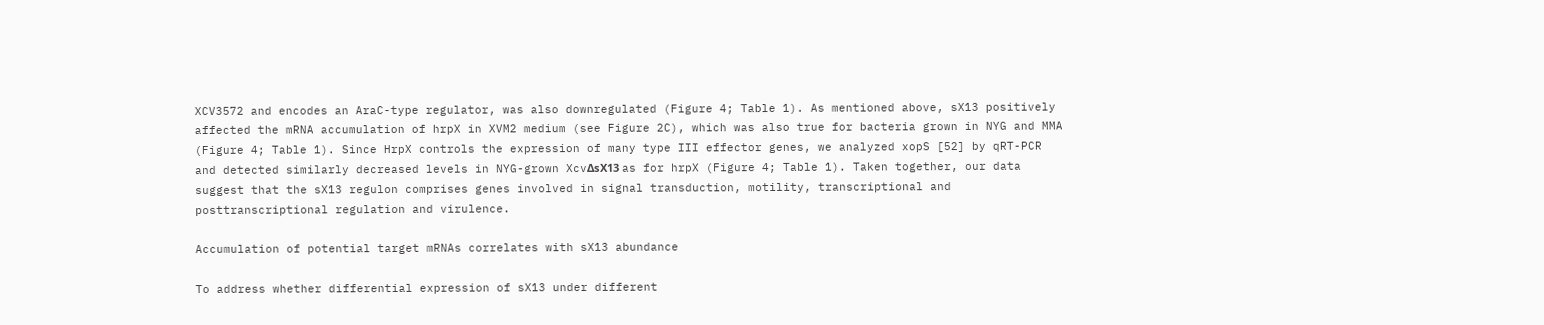XCV3572 and encodes an AraC-type regulator, was also downregulated (Figure 4; Table 1). As mentioned above, sX13 positively affected the mRNA accumulation of hrpX in XVM2 medium (see Figure 2C), which was also true for bacteria grown in NYG and MMA (Figure 4; Table 1). Since HrpX controls the expression of many type III effector genes, we analyzed xopS [52] by qRT-PCR and detected similarly decreased levels in NYG-grown XcvΔsX13 as for hrpX (Figure 4; Table 1). Taken together, our data suggest that the sX13 regulon comprises genes involved in signal transduction, motility, transcriptional and posttranscriptional regulation and virulence.

Accumulation of potential target mRNAs correlates with sX13 abundance

To address whether differential expression of sX13 under different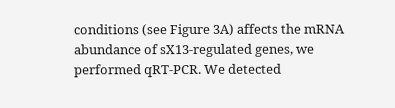conditions (see Figure 3A) affects the mRNA abundance of sX13-regulated genes, we performed qRT-PCR. We detected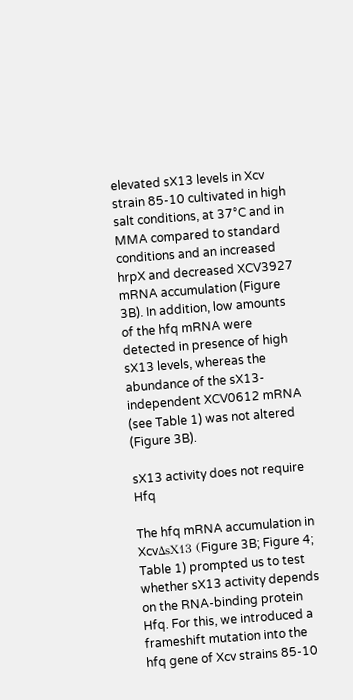elevated sX13 levels in Xcv strain 85-10 cultivated in high salt conditions, at 37°C and in MMA compared to standard conditions and an increased hrpX and decreased XCV3927 mRNA accumulation (Figure 3B). In addition, low amounts of the hfq mRNA were detected in presence of high sX13 levels, whereas the abundance of the sX13-independent XCV0612 mRNA (see Table 1) was not altered (Figure 3B).

sX13 activity does not require Hfq

The hfq mRNA accumulation in XcvΔsX13 (Figure 3B; Figure 4; Table 1) prompted us to test whether sX13 activity depends on the RNA-binding protein Hfq. For this, we introduced a frameshift mutation into the hfq gene of Xcv strains 85-10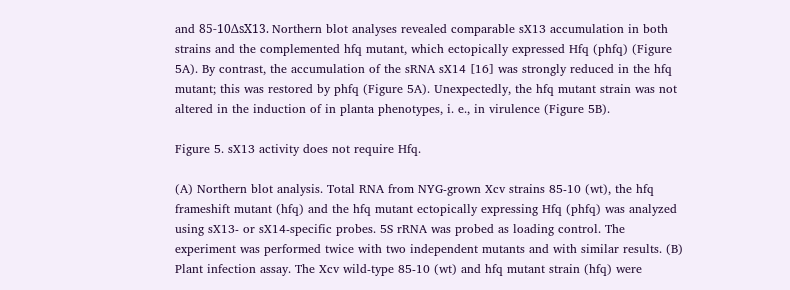and 85-10ΔsX13. Northern blot analyses revealed comparable sX13 accumulation in both strains and the complemented hfq mutant, which ectopically expressed Hfq (phfq) (Figure 5A). By contrast, the accumulation of the sRNA sX14 [16] was strongly reduced in the hfq mutant; this was restored by phfq (Figure 5A). Unexpectedly, the hfq mutant strain was not altered in the induction of in planta phenotypes, i. e., in virulence (Figure 5B).

Figure 5. sX13 activity does not require Hfq.

(A) Northern blot analysis. Total RNA from NYG-grown Xcv strains 85-10 (wt), the hfq frameshift mutant (hfq) and the hfq mutant ectopically expressing Hfq (phfq) was analyzed using sX13- or sX14-specific probes. 5S rRNA was probed as loading control. The experiment was performed twice with two independent mutants and with similar results. (B) Plant infection assay. The Xcv wild-type 85-10 (wt) and hfq mutant strain (hfq) were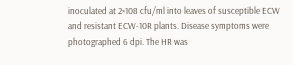inoculated at 2×108 cfu/ml into leaves of susceptible ECW and resistant ECW-10R plants. Disease symptoms were photographed 6 dpi. The HR was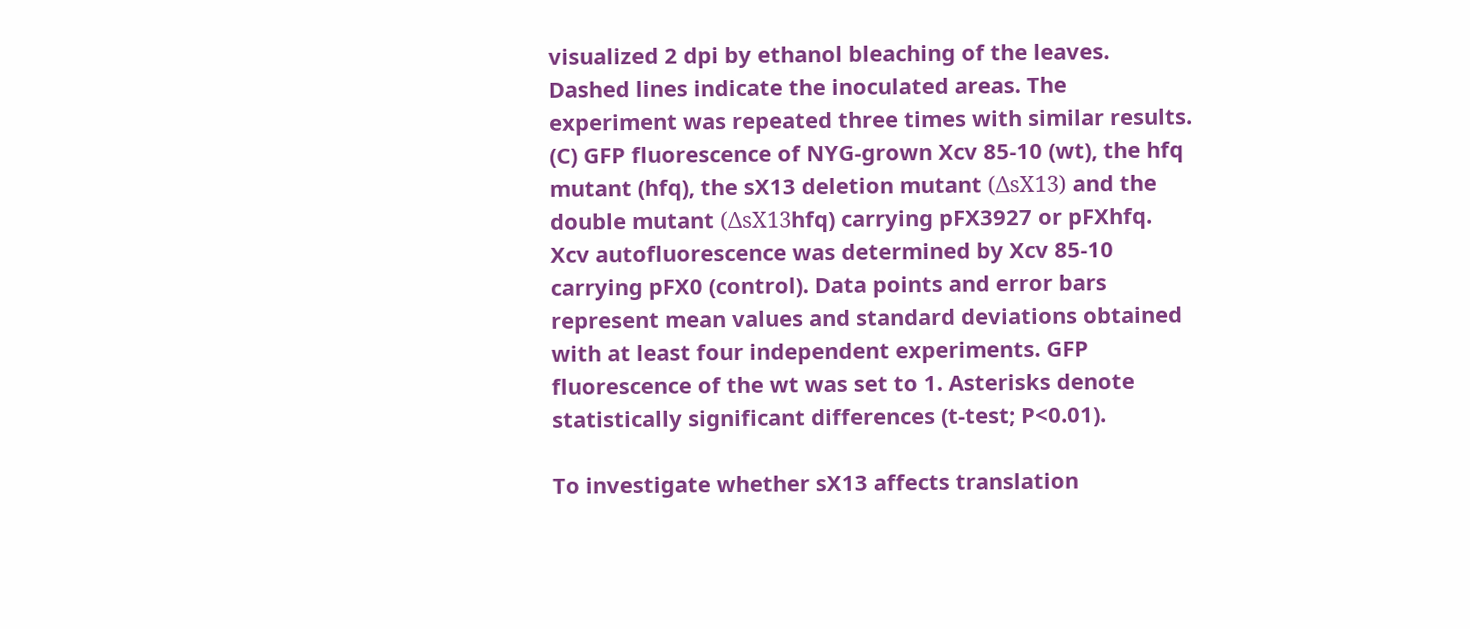visualized 2 dpi by ethanol bleaching of the leaves. Dashed lines indicate the inoculated areas. The experiment was repeated three times with similar results. (C) GFP fluorescence of NYG-grown Xcv 85-10 (wt), the hfq mutant (hfq), the sX13 deletion mutant (ΔsX13) and the double mutant (ΔsX13hfq) carrying pFX3927 or pFXhfq. Xcv autofluorescence was determined by Xcv 85-10 carrying pFX0 (control). Data points and error bars represent mean values and standard deviations obtained with at least four independent experiments. GFP fluorescence of the wt was set to 1. Asterisks denote statistically significant differences (t-test; P<0.01).

To investigate whether sX13 affects translation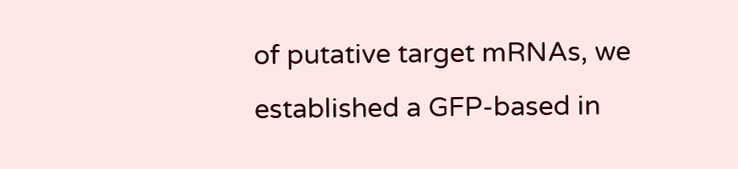of putative target mRNAs, we established a GFP-based in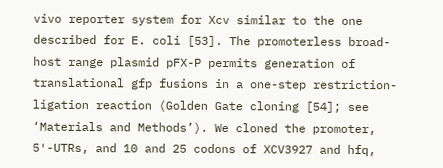vivo reporter system for Xcv similar to the one described for E. coli [53]. The promoterless broad-host range plasmid pFX-P permits generation of translational gfp fusions in a one-step restriction-ligation reaction (Golden Gate cloning [54]; see ‘Materials and Methods’). We cloned the promoter, 5′-UTRs, and 10 and 25 codons of XCV3927 and hfq,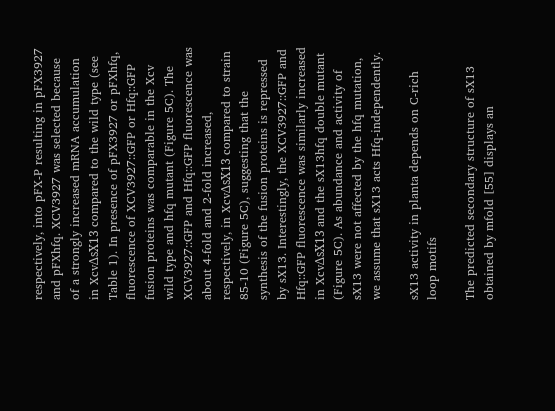respectively, into pFX-P resulting in pFX3927 and pFXhfq. XCV3927 was selected because of a strongly increased mRNA accumulation in XcvΔsX13 compared to the wild type (see Table 1). In presence of pFX3927 or pFXhfq, fluorescence of XCV3927::GFP or Hfq::GFP fusion proteins was comparable in the Xcv wild type and hfq mutant (Figure 5C). The XCV3927::GFP and Hfq::GFP fluorescence was about 4-fold and 2-fold increased, respectively, in XcvΔsX13 compared to strain 85-10 (Figure 5C), suggesting that the synthesis of the fusion proteins is repressed by sX13. Interestingly, the XCV3927::GFP and Hfq::GFP fluorescence was similarly increased in XcvΔsX13 and the sX13hfq double mutant (Figure 5C). As abundance and activity of sX13 were not affected by the hfq mutation, we assume that sX13 acts Hfq-independently.

sX13 activity in planta depends on C-rich loop motifs

The predicted secondary structure of sX13 obtained by mfold [55] displays an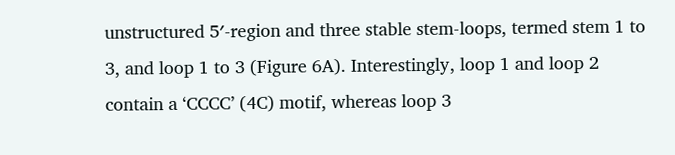unstructured 5′-region and three stable stem-loops, termed stem 1 to 3, and loop 1 to 3 (Figure 6A). Interestingly, loop 1 and loop 2 contain a ‘CCCC’ (4C) motif, whereas loop 3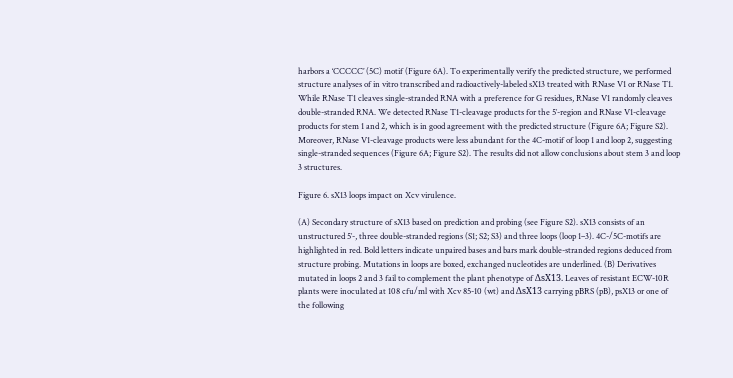harbors a ‘CCCCC’ (5C) motif (Figure 6A). To experimentally verify the predicted structure, we performed structure analyses of in vitro transcribed and radioactively-labeled sX13 treated with RNase V1 or RNase T1. While RNase T1 cleaves single-stranded RNA with a preference for G residues, RNase V1 randomly cleaves double-stranded RNA. We detected RNase T1-cleavage products for the 5′-region and RNase V1-cleavage products for stem 1 and 2, which is in good agreement with the predicted structure (Figure 6A; Figure S2). Moreover, RNase V1-cleavage products were less abundant for the 4C-motif of loop 1 and loop 2, suggesting single-stranded sequences (Figure 6A; Figure S2). The results did not allow conclusions about stem 3 and loop 3 structures.

Figure 6. sX13 loops impact on Xcv virulence.

(A) Secondary structure of sX13 based on prediction and probing (see Figure S2). sX13 consists of an unstructured 5′-, three double-stranded regions (S1; S2; S3) and three loops (loop 1–3). 4C-/5C-motifs are highlighted in red. Bold letters indicate unpaired bases and bars mark double-stranded regions deduced from structure probing. Mutations in loops are boxed, exchanged nucleotides are underlined. (B) Derivatives mutated in loops 2 and 3 fail to complement the plant phenotype of ΔsX13. Leaves of resistant ECW-10R plants were inoculated at 108 cfu/ml with Xcv 85-10 (wt) and ΔsX13 carrying pBRS (pB), psX13 or one of the following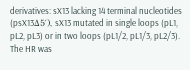derivatives: sX13 lacking 14 terminal nucleotides (psX13Δ5′), sX13 mutated in single loops (pL1, pL2, pL3) or in two loops (pL1/2, pL1/3, pL2/3). The HR was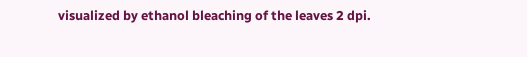visualized by ethanol bleaching of the leaves 2 dpi.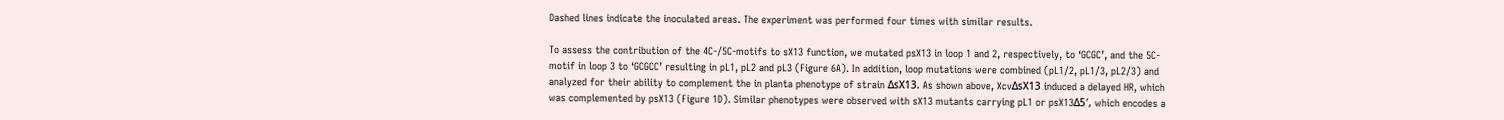Dashed lines indicate the inoculated areas. The experiment was performed four times with similar results.

To assess the contribution of the 4C-/5C-motifs to sX13 function, we mutated psX13 in loop 1 and 2, respectively, to ‘GCGC’, and the 5C-motif in loop 3 to ‘GCGCC’ resulting in pL1, pL2 and pL3 (Figure 6A). In addition, loop mutations were combined (pL1/2, pL1/3, pL2/3) and analyzed for their ability to complement the in planta phenotype of strain ΔsX13. As shown above, XcvΔsX13 induced a delayed HR, which was complemented by psX13 (Figure 1D). Similar phenotypes were observed with sX13 mutants carrying pL1 or psX13Δ5′, which encodes a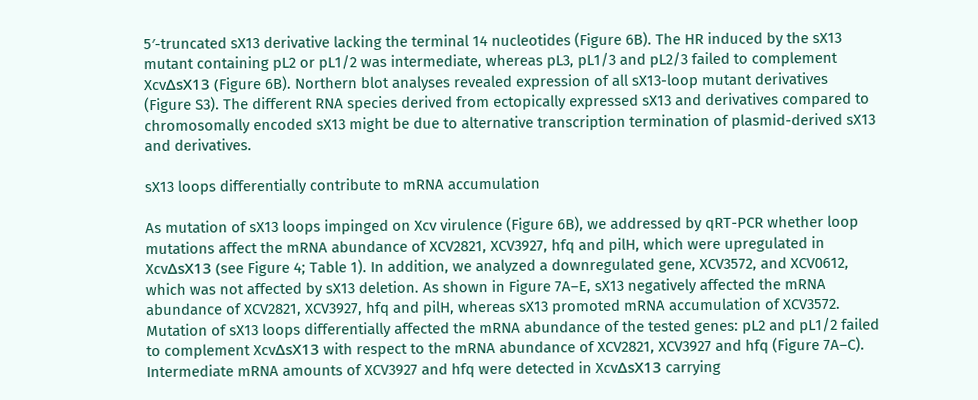5′-truncated sX13 derivative lacking the terminal 14 nucleotides (Figure 6B). The HR induced by the sX13 mutant containing pL2 or pL1/2 was intermediate, whereas pL3, pL1/3 and pL2/3 failed to complement XcvΔsX13 (Figure 6B). Northern blot analyses revealed expression of all sX13-loop mutant derivatives (Figure S3). The different RNA species derived from ectopically expressed sX13 and derivatives compared to chromosomally encoded sX13 might be due to alternative transcription termination of plasmid-derived sX13 and derivatives.

sX13 loops differentially contribute to mRNA accumulation

As mutation of sX13 loops impinged on Xcv virulence (Figure 6B), we addressed by qRT-PCR whether loop mutations affect the mRNA abundance of XCV2821, XCV3927, hfq and pilH, which were upregulated in XcvΔsX13 (see Figure 4; Table 1). In addition, we analyzed a downregulated gene, XCV3572, and XCV0612, which was not affected by sX13 deletion. As shown in Figure 7A–E, sX13 negatively affected the mRNA abundance of XCV2821, XCV3927, hfq and pilH, whereas sX13 promoted mRNA accumulation of XCV3572. Mutation of sX13 loops differentially affected the mRNA abundance of the tested genes: pL2 and pL1/2 failed to complement XcvΔsX13 with respect to the mRNA abundance of XCV2821, XCV3927 and hfq (Figure 7A–C). Intermediate mRNA amounts of XCV3927 and hfq were detected in XcvΔsX13 carrying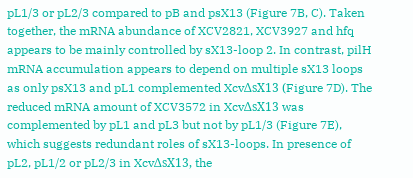pL1/3 or pL2/3 compared to pB and psX13 (Figure 7B, C). Taken together, the mRNA abundance of XCV2821, XCV3927 and hfq appears to be mainly controlled by sX13-loop 2. In contrast, pilH mRNA accumulation appears to depend on multiple sX13 loops as only psX13 and pL1 complemented XcvΔsX13 (Figure 7D). The reduced mRNA amount of XCV3572 in XcvΔsX13 was complemented by pL1 and pL3 but not by pL1/3 (Figure 7E), which suggests redundant roles of sX13-loops. In presence of pL2, pL1/2 or pL2/3 in XcvΔsX13, the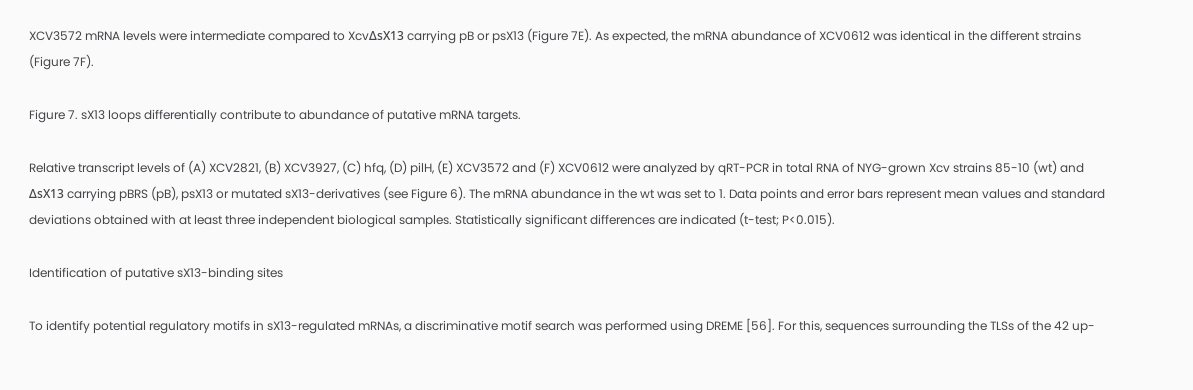XCV3572 mRNA levels were intermediate compared to XcvΔsX13 carrying pB or psX13 (Figure 7E). As expected, the mRNA abundance of XCV0612 was identical in the different strains (Figure 7F).

Figure 7. sX13 loops differentially contribute to abundance of putative mRNA targets.

Relative transcript levels of (A) XCV2821, (B) XCV3927, (C) hfq, (D) pilH, (E) XCV3572 and (F) XCV0612 were analyzed by qRT-PCR in total RNA of NYG-grown Xcv strains 85-10 (wt) and ΔsX13 carrying pBRS (pB), psX13 or mutated sX13-derivatives (see Figure 6). The mRNA abundance in the wt was set to 1. Data points and error bars represent mean values and standard deviations obtained with at least three independent biological samples. Statistically significant differences are indicated (t-test; P<0.015).

Identification of putative sX13-binding sites

To identify potential regulatory motifs in sX13-regulated mRNAs, a discriminative motif search was performed using DREME [56]. For this, sequences surrounding the TLSs of the 42 up-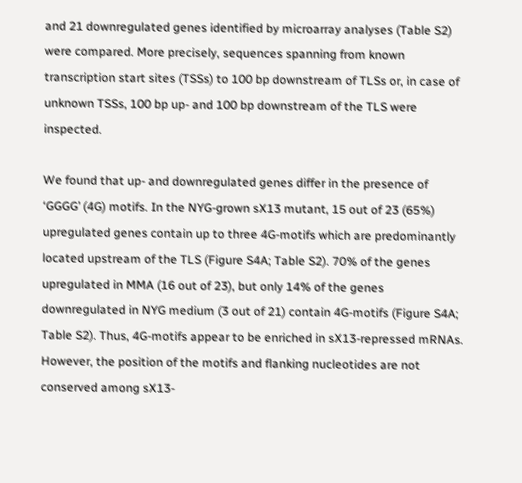and 21 downregulated genes identified by microarray analyses (Table S2) were compared. More precisely, sequences spanning from known transcription start sites (TSSs) to 100 bp downstream of TLSs or, in case of unknown TSSs, 100 bp up- and 100 bp downstream of the TLS were inspected.

We found that up- and downregulated genes differ in the presence of ‘GGGG’ (4G) motifs. In the NYG-grown sX13 mutant, 15 out of 23 (65%) upregulated genes contain up to three 4G-motifs which are predominantly located upstream of the TLS (Figure S4A; Table S2). 70% of the genes upregulated in MMA (16 out of 23), but only 14% of the genes downregulated in NYG medium (3 out of 21) contain 4G-motifs (Figure S4A; Table S2). Thus, 4G-motifs appear to be enriched in sX13-repressed mRNAs. However, the position of the motifs and flanking nucleotides are not conserved among sX13-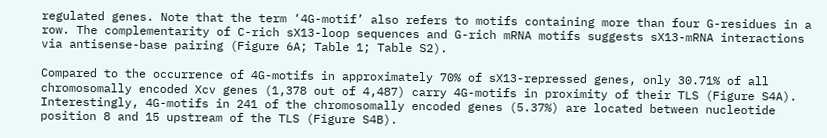regulated genes. Note that the term ‘4G-motif’ also refers to motifs containing more than four G-residues in a row. The complementarity of C-rich sX13-loop sequences and G-rich mRNA motifs suggests sX13-mRNA interactions via antisense-base pairing (Figure 6A; Table 1; Table S2).

Compared to the occurrence of 4G-motifs in approximately 70% of sX13-repressed genes, only 30.71% of all chromosomally encoded Xcv genes (1,378 out of 4,487) carry 4G-motifs in proximity of their TLS (Figure S4A). Interestingly, 4G-motifs in 241 of the chromosomally encoded genes (5.37%) are located between nucleotide position 8 and 15 upstream of the TLS (Figure S4B).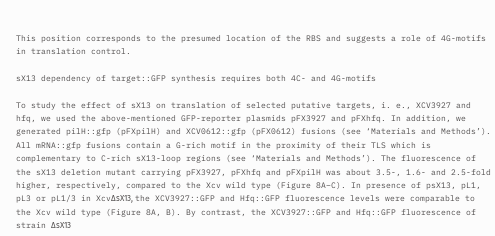This position corresponds to the presumed location of the RBS and suggests a role of 4G-motifs in translation control.

sX13 dependency of target::GFP synthesis requires both 4C- and 4G-motifs

To study the effect of sX13 on translation of selected putative targets, i. e., XCV3927 and hfq, we used the above-mentioned GFP-reporter plasmids pFX3927 and pFXhfq. In addition, we generated pilH::gfp (pFXpilH) and XCV0612::gfp (pFX0612) fusions (see ‘Materials and Methods’). All mRNA::gfp fusions contain a G-rich motif in the proximity of their TLS which is complementary to C-rich sX13-loop regions (see ‘Materials and Methods’). The fluorescence of the sX13 deletion mutant carrying pFX3927, pFXhfq and pFXpilH was about 3.5-, 1.6- and 2.5-fold higher, respectively, compared to the Xcv wild type (Figure 8A–C). In presence of psX13, pL1, pL3 or pL1/3 in XcvΔsX13, the XCV3927::GFP and Hfq::GFP fluorescence levels were comparable to the Xcv wild type (Figure 8A, B). By contrast, the XCV3927::GFP and Hfq::GFP fluorescence of strain ΔsX13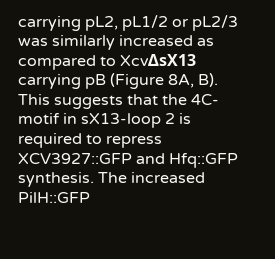carrying pL2, pL1/2 or pL2/3 was similarly increased as compared to XcvΔsX13 carrying pB (Figure 8A, B). This suggests that the 4C-motif in sX13-loop 2 is required to repress XCV3927::GFP and Hfq::GFP synthesis. The increased PilH::GFP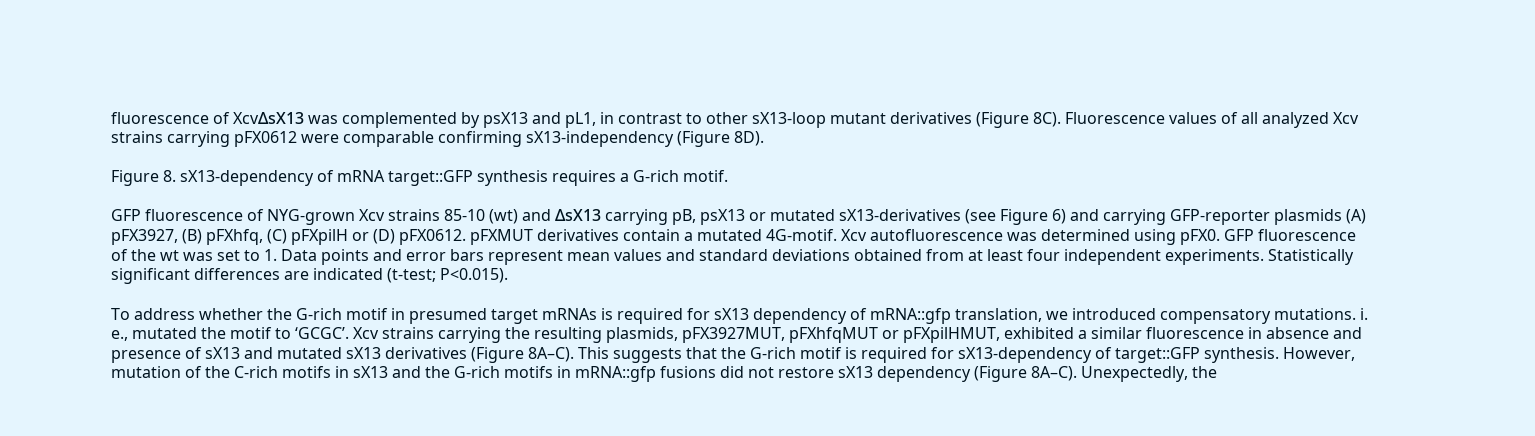fluorescence of XcvΔsX13 was complemented by psX13 and pL1, in contrast to other sX13-loop mutant derivatives (Figure 8C). Fluorescence values of all analyzed Xcv strains carrying pFX0612 were comparable confirming sX13-independency (Figure 8D).

Figure 8. sX13-dependency of mRNA target::GFP synthesis requires a G-rich motif.

GFP fluorescence of NYG-grown Xcv strains 85-10 (wt) and ΔsX13 carrying pB, psX13 or mutated sX13-derivatives (see Figure 6) and carrying GFP-reporter plasmids (A) pFX3927, (B) pFXhfq, (C) pFXpilH or (D) pFX0612. pFXMUT derivatives contain a mutated 4G-motif. Xcv autofluorescence was determined using pFX0. GFP fluorescence of the wt was set to 1. Data points and error bars represent mean values and standard deviations obtained from at least four independent experiments. Statistically significant differences are indicated (t-test; P<0.015).

To address whether the G-rich motif in presumed target mRNAs is required for sX13 dependency of mRNA::gfp translation, we introduced compensatory mutations. i. e., mutated the motif to ‘GCGC’. Xcv strains carrying the resulting plasmids, pFX3927MUT, pFXhfqMUT or pFXpilHMUT, exhibited a similar fluorescence in absence and presence of sX13 and mutated sX13 derivatives (Figure 8A–C). This suggests that the G-rich motif is required for sX13-dependency of target::GFP synthesis. However, mutation of the C-rich motifs in sX13 and the G-rich motifs in mRNA::gfp fusions did not restore sX13 dependency (Figure 8A–C). Unexpectedly, the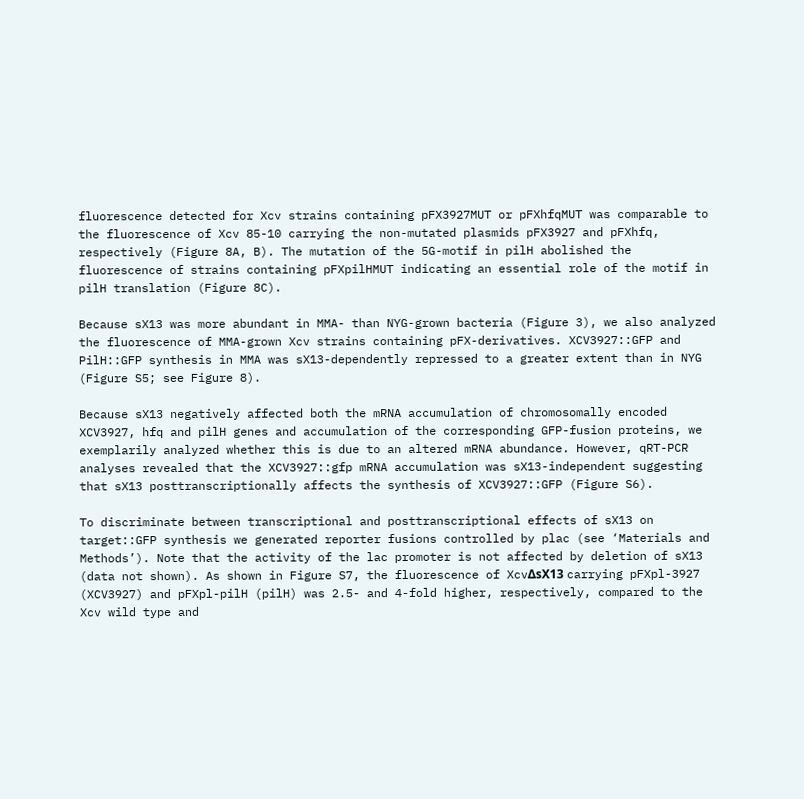fluorescence detected for Xcv strains containing pFX3927MUT or pFXhfqMUT was comparable to the fluorescence of Xcv 85-10 carrying the non-mutated plasmids pFX3927 and pFXhfq, respectively (Figure 8A, B). The mutation of the 5G-motif in pilH abolished the fluorescence of strains containing pFXpilHMUT indicating an essential role of the motif in pilH translation (Figure 8C).

Because sX13 was more abundant in MMA- than NYG-grown bacteria (Figure 3), we also analyzed the fluorescence of MMA-grown Xcv strains containing pFX-derivatives. XCV3927::GFP and PilH::GFP synthesis in MMA was sX13-dependently repressed to a greater extent than in NYG (Figure S5; see Figure 8).

Because sX13 negatively affected both the mRNA accumulation of chromosomally encoded XCV3927, hfq and pilH genes and accumulation of the corresponding GFP-fusion proteins, we exemplarily analyzed whether this is due to an altered mRNA abundance. However, qRT-PCR analyses revealed that the XCV3927::gfp mRNA accumulation was sX13-independent suggesting that sX13 posttranscriptionally affects the synthesis of XCV3927::GFP (Figure S6).

To discriminate between transcriptional and posttranscriptional effects of sX13 on target::GFP synthesis we generated reporter fusions controlled by plac (see ‘Materials and Methods’). Note that the activity of the lac promoter is not affected by deletion of sX13 (data not shown). As shown in Figure S7, the fluorescence of XcvΔsX13 carrying pFXpl-3927 (XCV3927) and pFXpl-pilH (pilH) was 2.5- and 4-fold higher, respectively, compared to the Xcv wild type and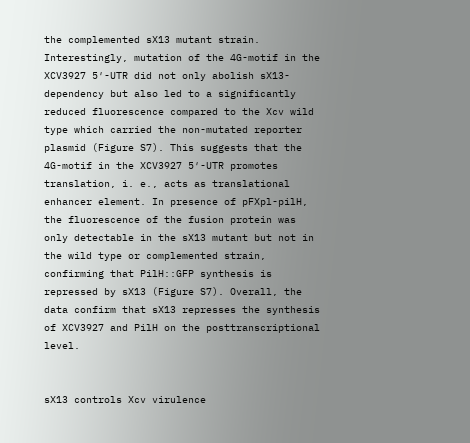the complemented sX13 mutant strain. Interestingly, mutation of the 4G-motif in the XCV3927 5′-UTR did not only abolish sX13-dependency but also led to a significantly reduced fluorescence compared to the Xcv wild type which carried the non-mutated reporter plasmid (Figure S7). This suggests that the 4G-motif in the XCV3927 5′-UTR promotes translation, i. e., acts as translational enhancer element. In presence of pFXpl-pilH, the fluorescence of the fusion protein was only detectable in the sX13 mutant but not in the wild type or complemented strain, confirming that PilH::GFP synthesis is repressed by sX13 (Figure S7). Overall, the data confirm that sX13 represses the synthesis of XCV3927 and PilH on the posttranscriptional level.


sX13 controls Xcv virulence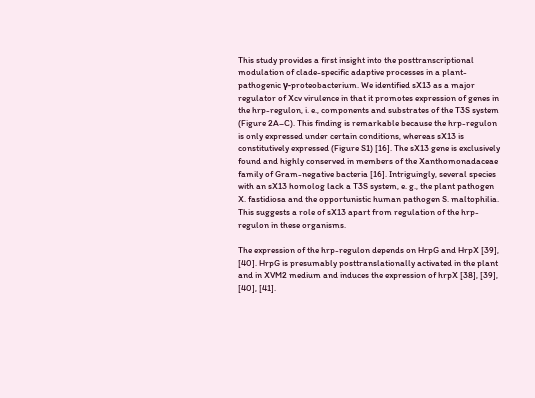This study provides a first insight into the posttranscriptional modulation of clade-specific adaptive processes in a plant-pathogenic γ-proteobacterium. We identified sX13 as a major regulator of Xcv virulence in that it promotes expression of genes in the hrp-regulon, i. e., components and substrates of the T3S system (Figure 2A–C). This finding is remarkable because the hrp-regulon is only expressed under certain conditions, whereas sX13 is constitutively expressed (Figure S1) [16]. The sX13 gene is exclusively found and highly conserved in members of the Xanthomonadaceae family of Gram-negative bacteria [16]. Intriguingly, several species with an sX13 homolog lack a T3S system, e. g., the plant pathogen X. fastidiosa and the opportunistic human pathogen S. maltophilia. This suggests a role of sX13 apart from regulation of the hrp-regulon in these organisms.

The expression of the hrp-regulon depends on HrpG and HrpX [39], [40]. HrpG is presumably posttranslationally activated in the plant and in XVM2 medium and induces the expression of hrpX [38], [39], [40], [41].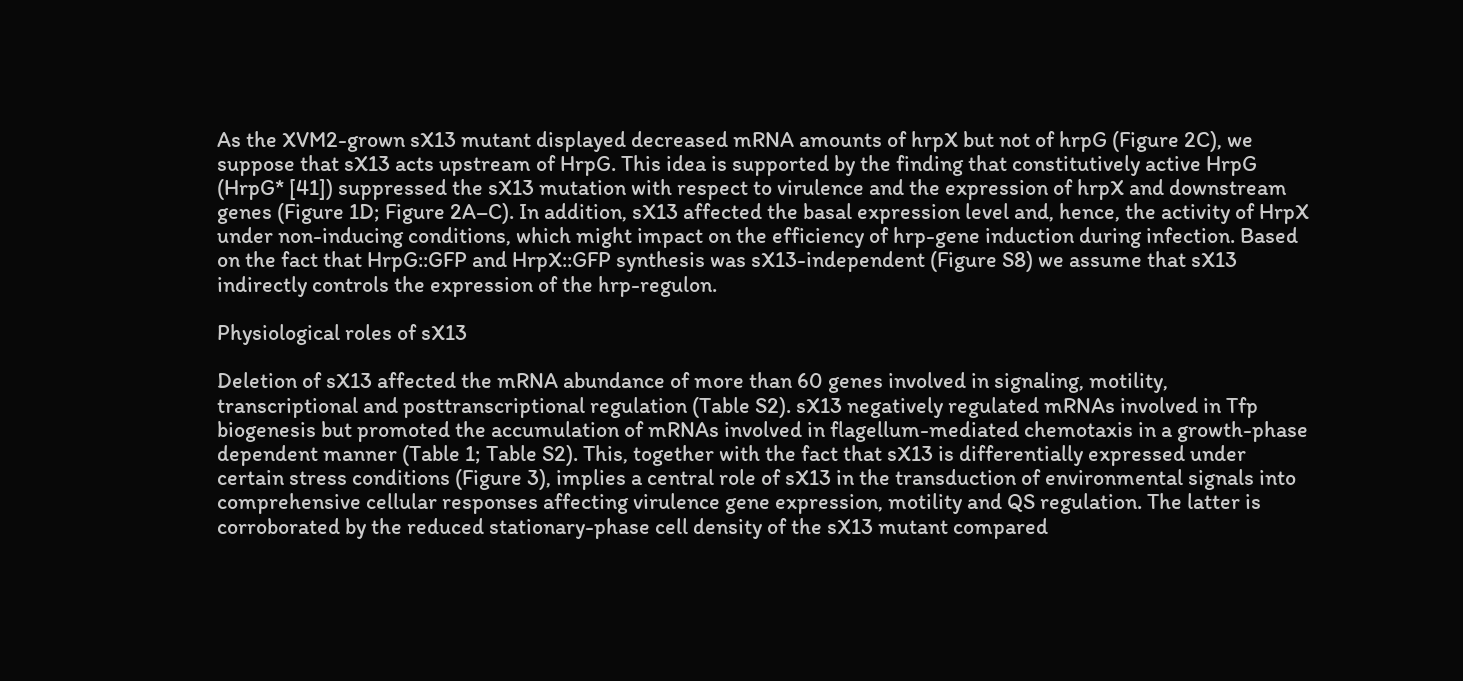As the XVM2-grown sX13 mutant displayed decreased mRNA amounts of hrpX but not of hrpG (Figure 2C), we suppose that sX13 acts upstream of HrpG. This idea is supported by the finding that constitutively active HrpG (HrpG* [41]) suppressed the sX13 mutation with respect to virulence and the expression of hrpX and downstream genes (Figure 1D; Figure 2A–C). In addition, sX13 affected the basal expression level and, hence, the activity of HrpX under non-inducing conditions, which might impact on the efficiency of hrp-gene induction during infection. Based on the fact that HrpG::GFP and HrpX::GFP synthesis was sX13-independent (Figure S8) we assume that sX13 indirectly controls the expression of the hrp-regulon.

Physiological roles of sX13

Deletion of sX13 affected the mRNA abundance of more than 60 genes involved in signaling, motility, transcriptional and posttranscriptional regulation (Table S2). sX13 negatively regulated mRNAs involved in Tfp biogenesis but promoted the accumulation of mRNAs involved in flagellum-mediated chemotaxis in a growth-phase dependent manner (Table 1; Table S2). This, together with the fact that sX13 is differentially expressed under certain stress conditions (Figure 3), implies a central role of sX13 in the transduction of environmental signals into comprehensive cellular responses affecting virulence gene expression, motility and QS regulation. The latter is corroborated by the reduced stationary-phase cell density of the sX13 mutant compared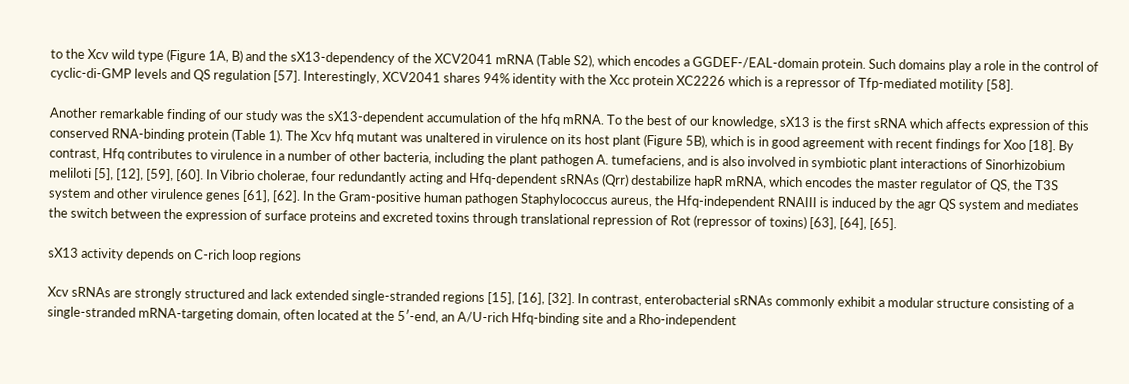to the Xcv wild type (Figure 1A, B) and the sX13-dependency of the XCV2041 mRNA (Table S2), which encodes a GGDEF-/EAL-domain protein. Such domains play a role in the control of cyclic-di-GMP levels and QS regulation [57]. Interestingly, XCV2041 shares 94% identity with the Xcc protein XC2226 which is a repressor of Tfp-mediated motility [58].

Another remarkable finding of our study was the sX13-dependent accumulation of the hfq mRNA. To the best of our knowledge, sX13 is the first sRNA which affects expression of this conserved RNA-binding protein (Table 1). The Xcv hfq mutant was unaltered in virulence on its host plant (Figure 5B), which is in good agreement with recent findings for Xoo [18]. By contrast, Hfq contributes to virulence in a number of other bacteria, including the plant pathogen A. tumefaciens, and is also involved in symbiotic plant interactions of Sinorhizobium meliloti [5], [12], [59], [60]. In Vibrio cholerae, four redundantly acting and Hfq-dependent sRNAs (Qrr) destabilize hapR mRNA, which encodes the master regulator of QS, the T3S system and other virulence genes [61], [62]. In the Gram-positive human pathogen Staphylococcus aureus, the Hfq-independent RNAIII is induced by the agr QS system and mediates the switch between the expression of surface proteins and excreted toxins through translational repression of Rot (repressor of toxins) [63], [64], [65].

sX13 activity depends on C-rich loop regions

Xcv sRNAs are strongly structured and lack extended single-stranded regions [15], [16], [32]. In contrast, enterobacterial sRNAs commonly exhibit a modular structure consisting of a single-stranded mRNA-targeting domain, often located at the 5′-end, an A/U-rich Hfq-binding site and a Rho-independent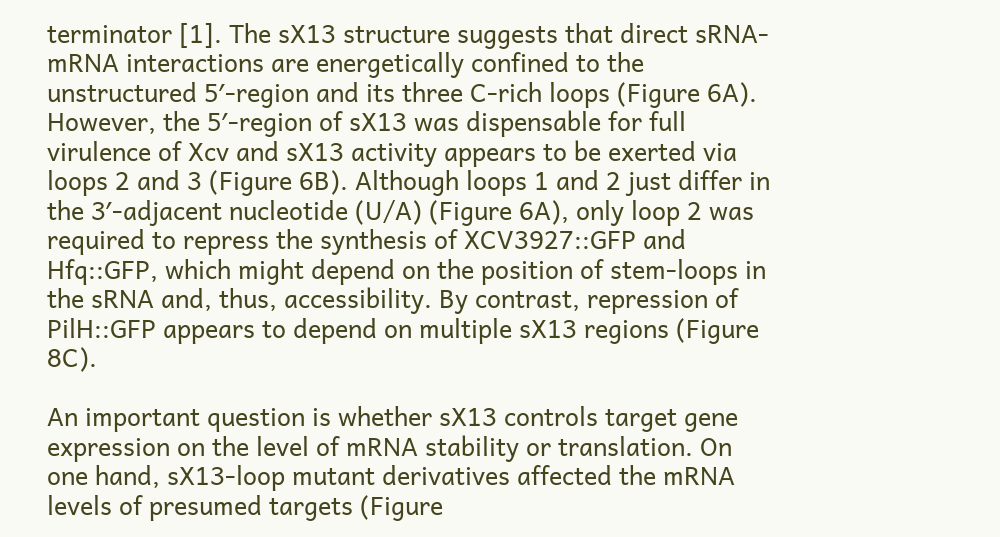terminator [1]. The sX13 structure suggests that direct sRNA-mRNA interactions are energetically confined to the unstructured 5′-region and its three C-rich loops (Figure 6A). However, the 5′-region of sX13 was dispensable for full virulence of Xcv and sX13 activity appears to be exerted via loops 2 and 3 (Figure 6B). Although loops 1 and 2 just differ in the 3′-adjacent nucleotide (U/A) (Figure 6A), only loop 2 was required to repress the synthesis of XCV3927::GFP and Hfq::GFP, which might depend on the position of stem-loops in the sRNA and, thus, accessibility. By contrast, repression of PilH::GFP appears to depend on multiple sX13 regions (Figure 8C).

An important question is whether sX13 controls target gene expression on the level of mRNA stability or translation. On one hand, sX13-loop mutant derivatives affected the mRNA levels of presumed targets (Figure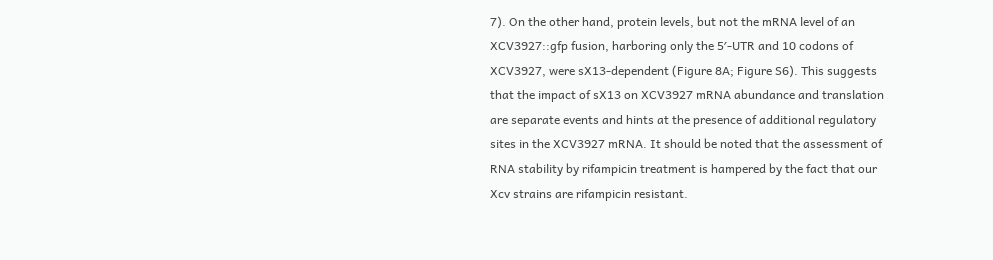7). On the other hand, protein levels, but not the mRNA level of an XCV3927::gfp fusion, harboring only the 5′-UTR and 10 codons of XCV3927, were sX13-dependent (Figure 8A; Figure S6). This suggests that the impact of sX13 on XCV3927 mRNA abundance and translation are separate events and hints at the presence of additional regulatory sites in the XCV3927 mRNA. It should be noted that the assessment of RNA stability by rifampicin treatment is hampered by the fact that our Xcv strains are rifampicin resistant.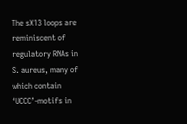The sX13 loops are reminiscent of regulatory RNAs in S. aureus, many of which contain ‘UCCC’-motifs in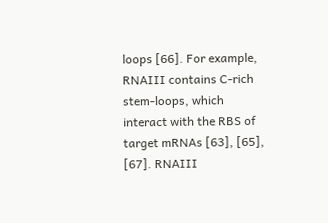loops [66]. For example, RNAIII contains C-rich stem-loops, which interact with the RBS of target mRNAs [63], [65], [67]. RNAIII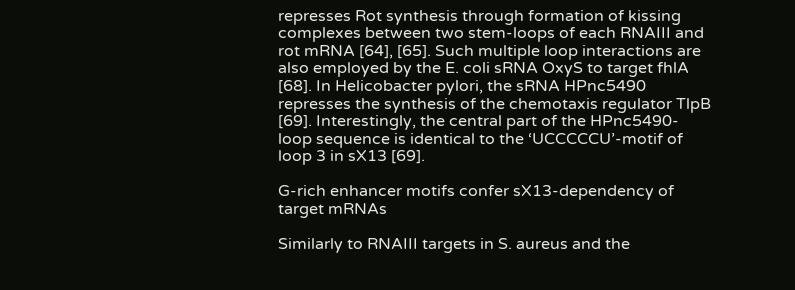represses Rot synthesis through formation of kissing complexes between two stem-loops of each RNAIII and rot mRNA [64], [65]. Such multiple loop interactions are also employed by the E. coli sRNA OxyS to target fhlA [68]. In Helicobacter pylori, the sRNA HPnc5490 represses the synthesis of the chemotaxis regulator TlpB [69]. Interestingly, the central part of the HPnc5490-loop sequence is identical to the ‘UCCCCCU’-motif of loop 3 in sX13 [69].

G-rich enhancer motifs confer sX13-dependency of target mRNAs

Similarly to RNAIII targets in S. aureus and the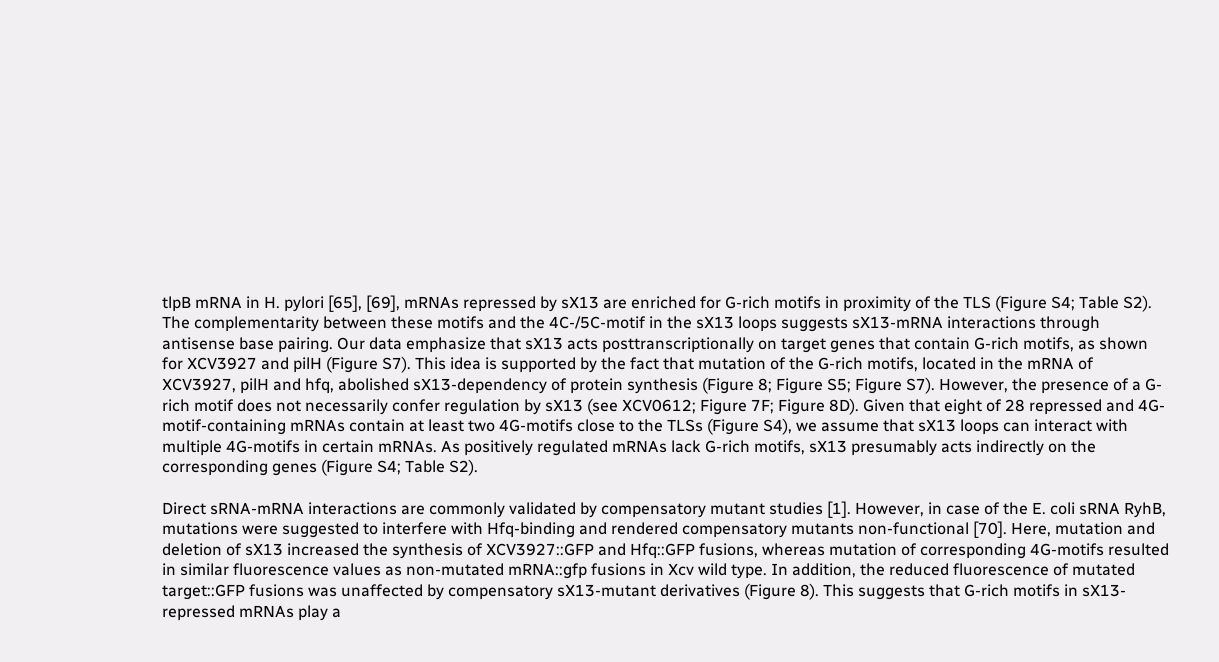tlpB mRNA in H. pylori [65], [69], mRNAs repressed by sX13 are enriched for G-rich motifs in proximity of the TLS (Figure S4; Table S2). The complementarity between these motifs and the 4C-/5C-motif in the sX13 loops suggests sX13-mRNA interactions through antisense base pairing. Our data emphasize that sX13 acts posttranscriptionally on target genes that contain G-rich motifs, as shown for XCV3927 and pilH (Figure S7). This idea is supported by the fact that mutation of the G-rich motifs, located in the mRNA of XCV3927, pilH and hfq, abolished sX13-dependency of protein synthesis (Figure 8; Figure S5; Figure S7). However, the presence of a G-rich motif does not necessarily confer regulation by sX13 (see XCV0612; Figure 7F; Figure 8D). Given that eight of 28 repressed and 4G-motif-containing mRNAs contain at least two 4G-motifs close to the TLSs (Figure S4), we assume that sX13 loops can interact with multiple 4G-motifs in certain mRNAs. As positively regulated mRNAs lack G-rich motifs, sX13 presumably acts indirectly on the corresponding genes (Figure S4; Table S2).

Direct sRNA-mRNA interactions are commonly validated by compensatory mutant studies [1]. However, in case of the E. coli sRNA RyhB, mutations were suggested to interfere with Hfq-binding and rendered compensatory mutants non-functional [70]. Here, mutation and deletion of sX13 increased the synthesis of XCV3927::GFP and Hfq::GFP fusions, whereas mutation of corresponding 4G-motifs resulted in similar fluorescence values as non-mutated mRNA::gfp fusions in Xcv wild type. In addition, the reduced fluorescence of mutated target::GFP fusions was unaffected by compensatory sX13-mutant derivatives (Figure 8). This suggests that G-rich motifs in sX13-repressed mRNAs play a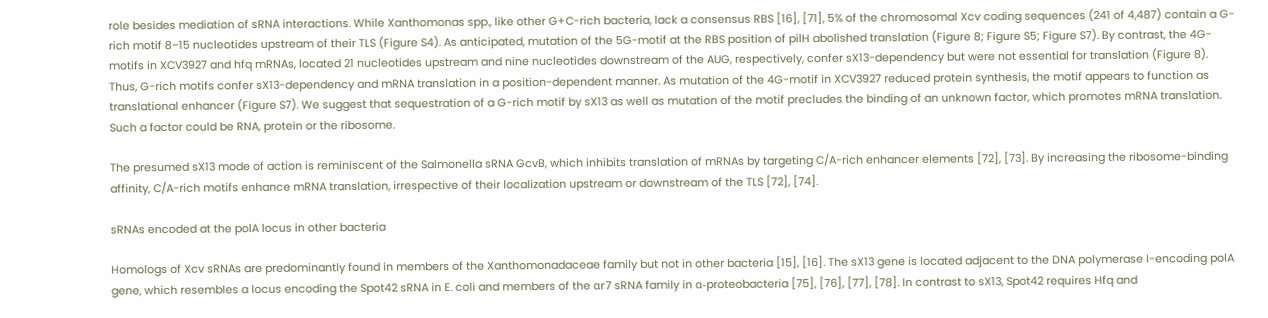role besides mediation of sRNA interactions. While Xanthomonas spp., like other G+C-rich bacteria, lack a consensus RBS [16], [71], 5% of the chromosomal Xcv coding sequences (241 of 4,487) contain a G-rich motif 8–15 nucleotides upstream of their TLS (Figure S4). As anticipated, mutation of the 5G-motif at the RBS position of pilH abolished translation (Figure 8; Figure S5; Figure S7). By contrast, the 4G-motifs in XCV3927 and hfq mRNAs, located 21 nucleotides upstream and nine nucleotides downstream of the AUG, respectively, confer sX13-dependency but were not essential for translation (Figure 8). Thus, G-rich motifs confer sX13-dependency and mRNA translation in a position-dependent manner. As mutation of the 4G-motif in XCV3927 reduced protein synthesis, the motif appears to function as translational enhancer (Figure S7). We suggest that sequestration of a G-rich motif by sX13 as well as mutation of the motif precludes the binding of an unknown factor, which promotes mRNA translation. Such a factor could be RNA, protein or the ribosome.

The presumed sX13 mode of action is reminiscent of the Salmonella sRNA GcvB, which inhibits translation of mRNAs by targeting C/A-rich enhancer elements [72], [73]. By increasing the ribosome-binding affinity, C/A-rich motifs enhance mRNA translation, irrespective of their localization upstream or downstream of the TLS [72], [74].

sRNAs encoded at the polA locus in other bacteria

Homologs of Xcv sRNAs are predominantly found in members of the Xanthomonadaceae family but not in other bacteria [15], [16]. The sX13 gene is located adjacent to the DNA polymerase I-encoding polA gene, which resembles a locus encoding the Spot42 sRNA in E. coli and members of the αr7 sRNA family in α-proteobacteria [75], [76], [77], [78]. In contrast to sX13, Spot42 requires Hfq and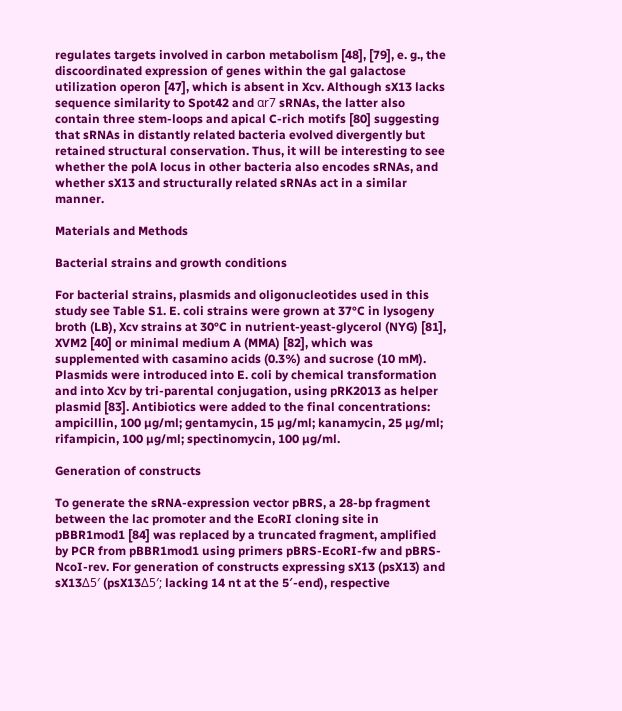regulates targets involved in carbon metabolism [48], [79], e. g., the discoordinated expression of genes within the gal galactose utilization operon [47], which is absent in Xcv. Although sX13 lacks sequence similarity to Spot42 and αr7 sRNAs, the latter also contain three stem-loops and apical C-rich motifs [80] suggesting that sRNAs in distantly related bacteria evolved divergently but retained structural conservation. Thus, it will be interesting to see whether the polA locus in other bacteria also encodes sRNAs, and whether sX13 and structurally related sRNAs act in a similar manner.

Materials and Methods

Bacterial strains and growth conditions

For bacterial strains, plasmids and oligonucleotides used in this study see Table S1. E. coli strains were grown at 37°C in lysogeny broth (LB), Xcv strains at 30°C in nutrient-yeast-glycerol (NYG) [81], XVM2 [40] or minimal medium A (MMA) [82], which was supplemented with casamino acids (0.3%) and sucrose (10 mM). Plasmids were introduced into E. coli by chemical transformation and into Xcv by tri-parental conjugation, using pRK2013 as helper plasmid [83]. Antibiotics were added to the final concentrations: ampicillin, 100 µg/ml; gentamycin, 15 µg/ml; kanamycin, 25 µg/ml; rifampicin, 100 µg/ml; spectinomycin, 100 µg/ml.

Generation of constructs

To generate the sRNA-expression vector pBRS, a 28-bp fragment between the lac promoter and the EcoRI cloning site in pBBR1mod1 [84] was replaced by a truncated fragment, amplified by PCR from pBBR1mod1 using primers pBRS-EcoRI-fw and pBRS-NcoI-rev. For generation of constructs expressing sX13 (psX13) and sX13Δ5′ (psX13Δ5′; lacking 14 nt at the 5′-end), respective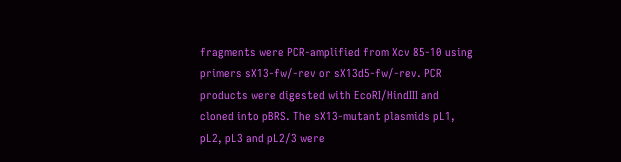fragments were PCR-amplified from Xcv 85-10 using primers sX13-fw/-rev or sX13d5-fw/-rev. PCR products were digested with EcoRI/HindIII and cloned into pBRS. The sX13-mutant plasmids pL1, pL2, pL3 and pL2/3 were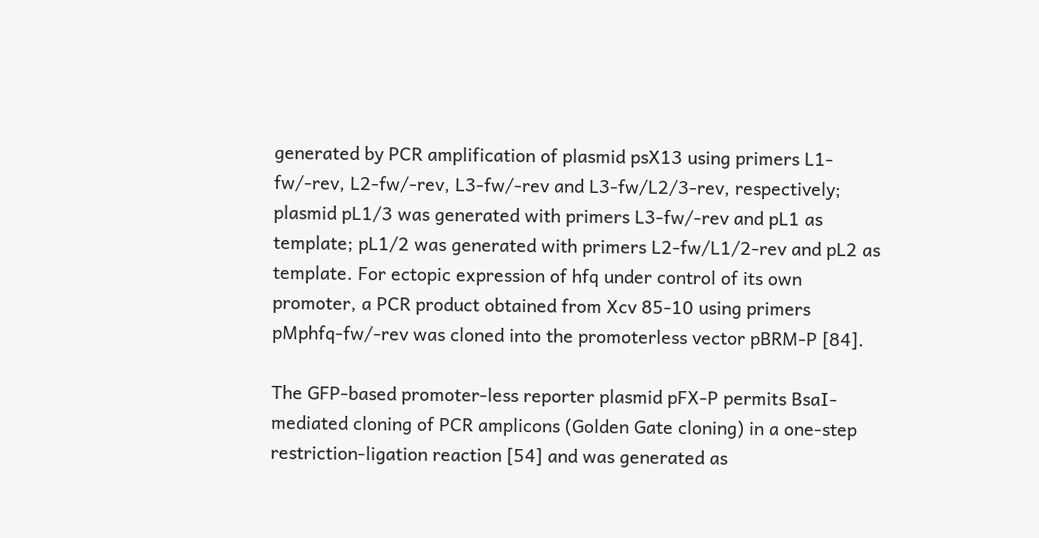generated by PCR amplification of plasmid psX13 using primers L1-fw/-rev, L2-fw/-rev, L3-fw/-rev and L3-fw/L2/3-rev, respectively; plasmid pL1/3 was generated with primers L3-fw/-rev and pL1 as template; pL1/2 was generated with primers L2-fw/L1/2-rev and pL2 as template. For ectopic expression of hfq under control of its own promoter, a PCR product obtained from Xcv 85-10 using primers pMphfq-fw/-rev was cloned into the promoterless vector pBRM-P [84].

The GFP-based promoter-less reporter plasmid pFX-P permits BsaI-mediated cloning of PCR amplicons (Golden Gate cloning) in a one-step restriction-ligation reaction [54] and was generated as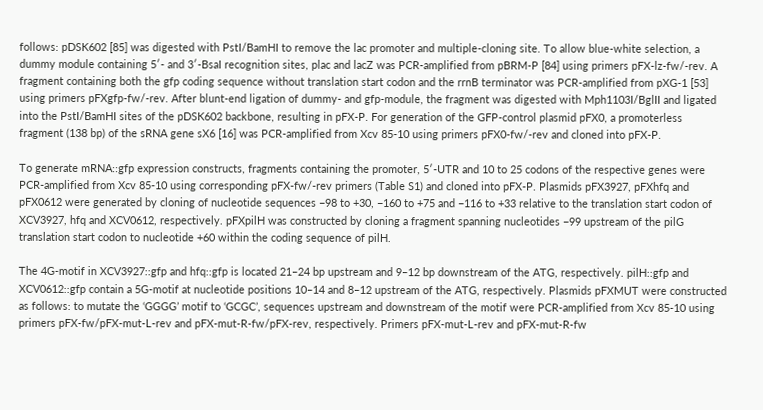follows: pDSK602 [85] was digested with PstI/BamHI to remove the lac promoter and multiple-cloning site. To allow blue-white selection, a dummy module containing 5′- and 3′-BsaI recognition sites, plac and lacZ was PCR-amplified from pBRM-P [84] using primers pFX-lz-fw/-rev. A fragment containing both the gfp coding sequence without translation start codon and the rrnB terminator was PCR-amplified from pXG-1 [53] using primers pFXgfp-fw/-rev. After blunt-end ligation of dummy- and gfp-module, the fragment was digested with Mph1103I/BglII and ligated into the PstI/BamHI sites of the pDSK602 backbone, resulting in pFX-P. For generation of the GFP-control plasmid pFX0, a promoterless fragment (138 bp) of the sRNA gene sX6 [16] was PCR-amplified from Xcv 85-10 using primers pFX0-fw/-rev and cloned into pFX-P.

To generate mRNA::gfp expression constructs, fragments containing the promoter, 5′-UTR and 10 to 25 codons of the respective genes were PCR-amplified from Xcv 85-10 using corresponding pFX-fw/-rev primers (Table S1) and cloned into pFX-P. Plasmids pFX3927, pFXhfq and pFX0612 were generated by cloning of nucleotide sequences −98 to +30, −160 to +75 and −116 to +33 relative to the translation start codon of XCV3927, hfq and XCV0612, respectively. pFXpilH was constructed by cloning a fragment spanning nucleotides −99 upstream of the pilG translation start codon to nucleotide +60 within the coding sequence of pilH.

The 4G-motif in XCV3927::gfp and hfq::gfp is located 21–24 bp upstream and 9–12 bp downstream of the ATG, respectively. pilH::gfp and XCV0612::gfp contain a 5G-motif at nucleotide positions 10–14 and 8–12 upstream of the ATG, respectively. Plasmids pFXMUT were constructed as follows: to mutate the ‘GGGG’ motif to ‘GCGC’, sequences upstream and downstream of the motif were PCR-amplified from Xcv 85-10 using primers pFX-fw/pFX-mut-L-rev and pFX-mut-R-fw/pFX-rev, respectively. Primers pFX-mut-L-rev and pFX-mut-R-fw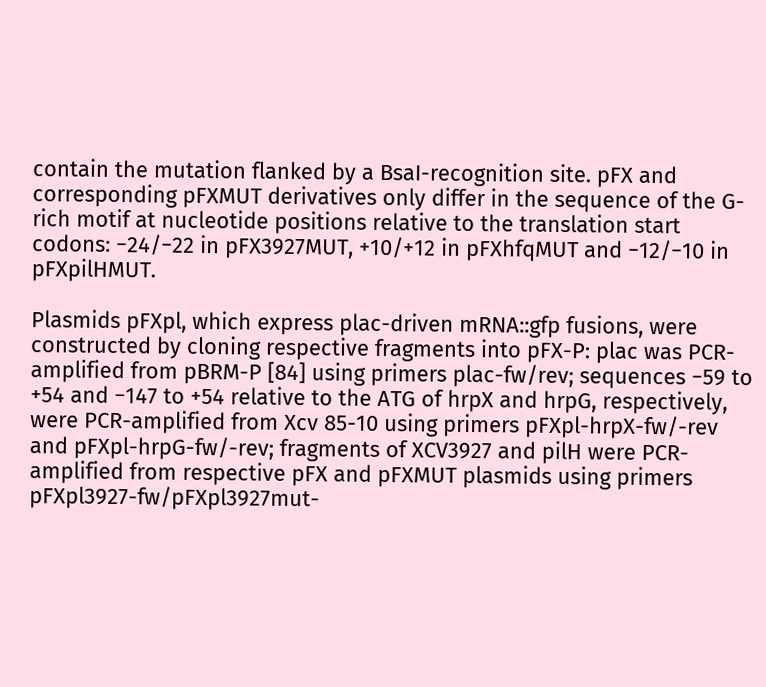contain the mutation flanked by a BsaI-recognition site. pFX and corresponding pFXMUT derivatives only differ in the sequence of the G-rich motif at nucleotide positions relative to the translation start codons: −24/−22 in pFX3927MUT, +10/+12 in pFXhfqMUT and −12/−10 in pFXpilHMUT.

Plasmids pFXpl, which express plac-driven mRNA::gfp fusions, were constructed by cloning respective fragments into pFX-P: plac was PCR-amplified from pBRM-P [84] using primers plac-fw/rev; sequences −59 to +54 and −147 to +54 relative to the ATG of hrpX and hrpG, respectively, were PCR-amplified from Xcv 85-10 using primers pFXpl-hrpX-fw/-rev and pFXpl-hrpG-fw/-rev; fragments of XCV3927 and pilH were PCR-amplified from respective pFX and pFXMUT plasmids using primers pFXpl3927-fw/pFXpl3927mut-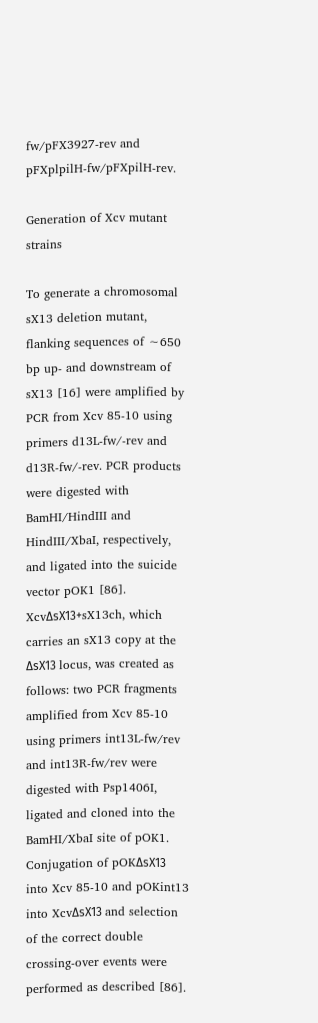fw/pFX3927-rev and pFXplpilH-fw/pFXpilH-rev.

Generation of Xcv mutant strains

To generate a chromosomal sX13 deletion mutant, flanking sequences of ∼650 bp up- and downstream of sX13 [16] were amplified by PCR from Xcv 85-10 using primers d13L-fw/-rev and d13R-fw/-rev. PCR products were digested with BamHI/HindIII and HindIII/XbaI, respectively, and ligated into the suicide vector pOK1 [86]. XcvΔsX13+sX13ch, which carries an sX13 copy at the ΔsX13 locus, was created as follows: two PCR fragments amplified from Xcv 85-10 using primers int13L-fw/rev and int13R-fw/rev were digested with Psp1406I, ligated and cloned into the BamHI/XbaI site of pOK1. Conjugation of pOKΔsX13 into Xcv 85-10 and pOKint13 into XcvΔsX13 and selection of the correct double crossing-over events were performed as described [86].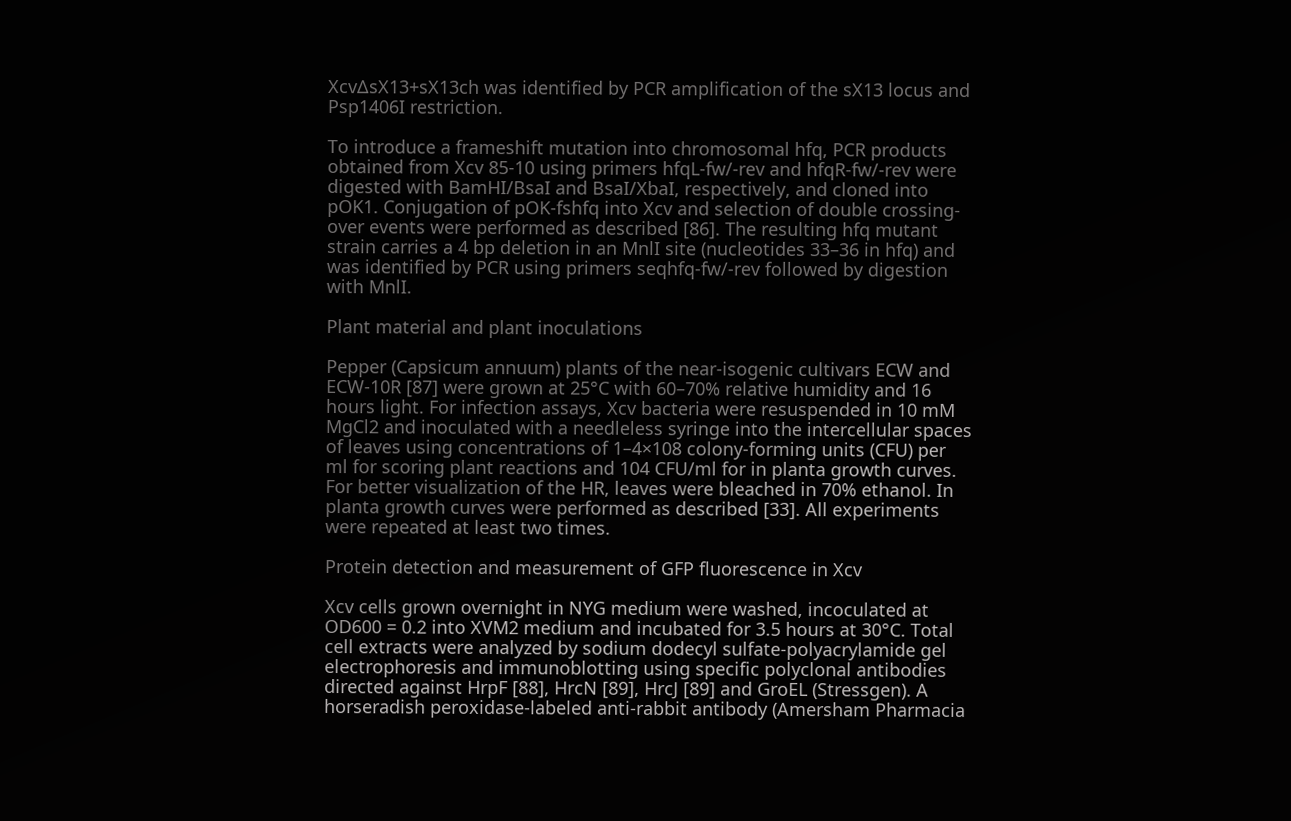XcvΔsX13+sX13ch was identified by PCR amplification of the sX13 locus and Psp1406I restriction.

To introduce a frameshift mutation into chromosomal hfq, PCR products obtained from Xcv 85-10 using primers hfqL-fw/-rev and hfqR-fw/-rev were digested with BamHI/BsaI and BsaI/XbaI, respectively, and cloned into pOK1. Conjugation of pOK-fshfq into Xcv and selection of double crossing-over events were performed as described [86]. The resulting hfq mutant strain carries a 4 bp deletion in an MnlI site (nucleotides 33–36 in hfq) and was identified by PCR using primers seqhfq-fw/-rev followed by digestion with MnlI.

Plant material and plant inoculations

Pepper (Capsicum annuum) plants of the near-isogenic cultivars ECW and ECW-10R [87] were grown at 25°C with 60–70% relative humidity and 16 hours light. For infection assays, Xcv bacteria were resuspended in 10 mM MgCl2 and inoculated with a needleless syringe into the intercellular spaces of leaves using concentrations of 1–4×108 colony-forming units (CFU) per ml for scoring plant reactions and 104 CFU/ml for in planta growth curves. For better visualization of the HR, leaves were bleached in 70% ethanol. In planta growth curves were performed as described [33]. All experiments were repeated at least two times.

Protein detection and measurement of GFP fluorescence in Xcv

Xcv cells grown overnight in NYG medium were washed, incoculated at OD600 = 0.2 into XVM2 medium and incubated for 3.5 hours at 30°C. Total cell extracts were analyzed by sodium dodecyl sulfate-polyacrylamide gel electrophoresis and immunoblotting using specific polyclonal antibodies directed against HrpF [88], HrcN [89], HrcJ [89] and GroEL (Stressgen). A horseradish peroxidase-labeled anti-rabbit antibody (Amersham Pharmacia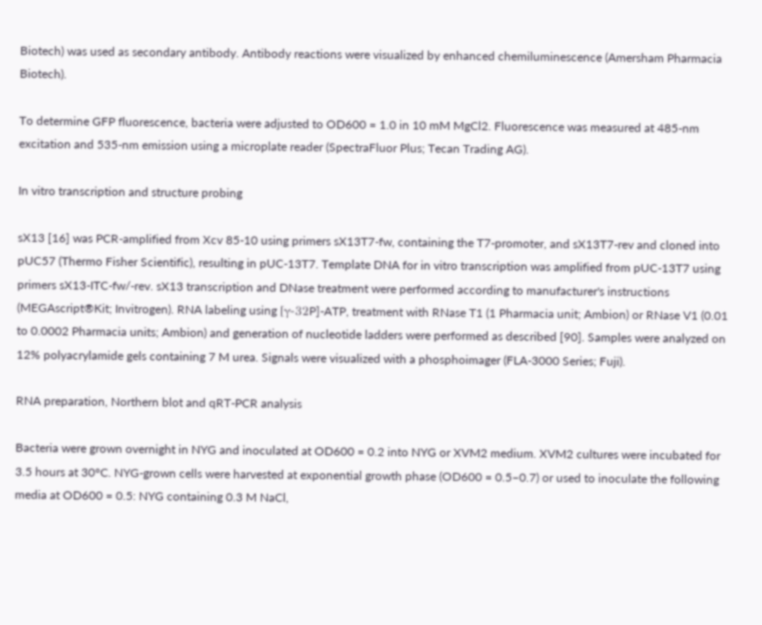Biotech) was used as secondary antibody. Antibody reactions were visualized by enhanced chemiluminescence (Amersham Pharmacia Biotech).

To determine GFP fluorescence, bacteria were adjusted to OD600 = 1.0 in 10 mM MgCl2. Fluorescence was measured at 485-nm excitation and 535-nm emission using a microplate reader (SpectraFluor Plus; Tecan Trading AG).

In vitro transcription and structure probing

sX13 [16] was PCR-amplified from Xcv 85-10 using primers sX13T7-fw, containing the T7-promoter, and sX13T7-rev and cloned into pUC57 (Thermo Fisher Scientific), resulting in pUC-13T7. Template DNA for in vitro transcription was amplified from pUC-13T7 using primers sX13-ITC-fw/-rev. sX13 transcription and DNase treatment were performed according to manufacturer's instructions (MEGAscript®Kit; Invitrogen). RNA labeling using [γ-32P]-ATP, treatment with RNase T1 (1 Pharmacia unit; Ambion) or RNase V1 (0.01 to 0.0002 Pharmacia units; Ambion) and generation of nucleotide ladders were performed as described [90]. Samples were analyzed on 12% polyacrylamide gels containing 7 M urea. Signals were visualized with a phosphoimager (FLA-3000 Series; Fuji).

RNA preparation, Northern blot and qRT-PCR analysis

Bacteria were grown overnight in NYG and inoculated at OD600 = 0.2 into NYG or XVM2 medium. XVM2 cultures were incubated for 3.5 hours at 30°C. NYG-grown cells were harvested at exponential growth phase (OD600 = 0.5–0.7) or used to inoculate the following media at OD600 = 0.5: NYG containing 0.3 M NaCl,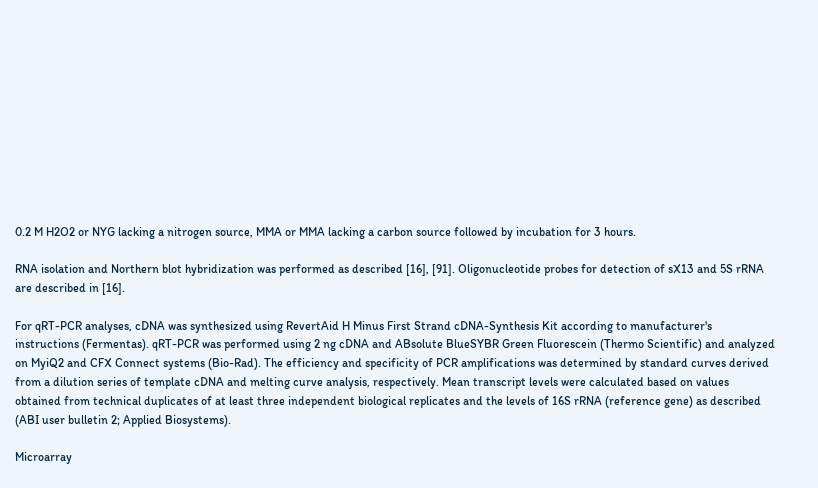0.2 M H2O2 or NYG lacking a nitrogen source, MMA or MMA lacking a carbon source followed by incubation for 3 hours.

RNA isolation and Northern blot hybridization was performed as described [16], [91]. Oligonucleotide probes for detection of sX13 and 5S rRNA are described in [16].

For qRT-PCR analyses, cDNA was synthesized using RevertAid H Minus First Strand cDNA-Synthesis Kit according to manufacturer's instructions (Fermentas). qRT-PCR was performed using 2 ng cDNA and ABsolute BlueSYBR Green Fluorescein (Thermo Scientific) and analyzed on MyiQ2 and CFX Connect systems (Bio-Rad). The efficiency and specificity of PCR amplifications was determined by standard curves derived from a dilution series of template cDNA and melting curve analysis, respectively. Mean transcript levels were calculated based on values obtained from technical duplicates of at least three independent biological replicates and the levels of 16S rRNA (reference gene) as described (ABI user bulletin 2; Applied Biosystems).

Microarray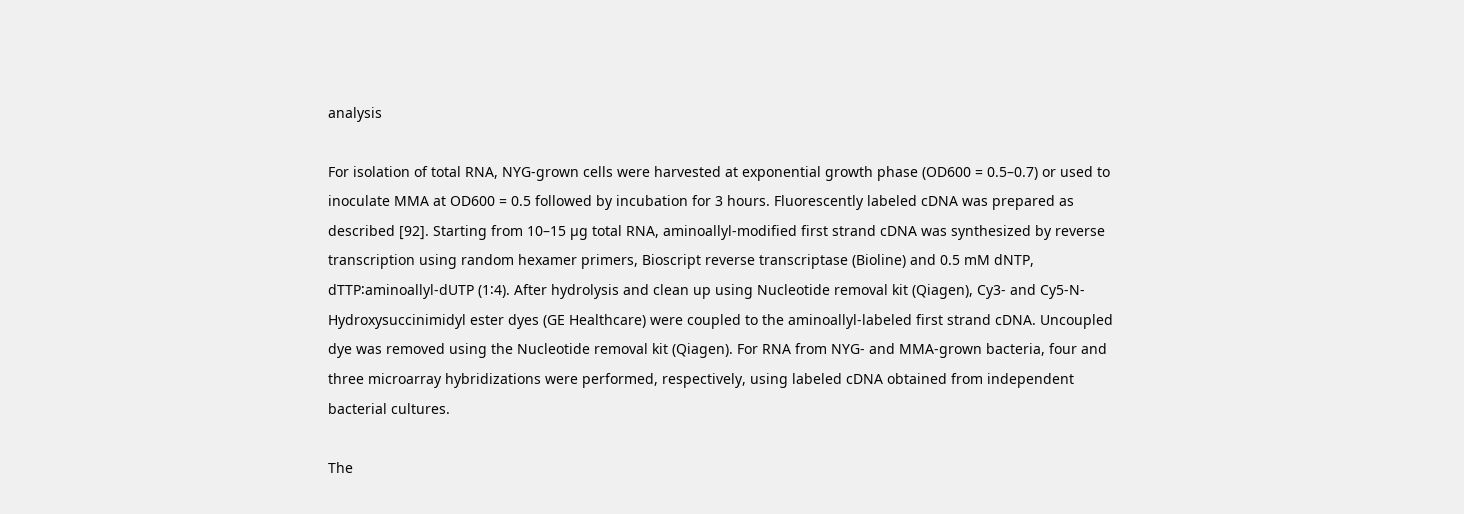analysis

For isolation of total RNA, NYG-grown cells were harvested at exponential growth phase (OD600 = 0.5–0.7) or used to inoculate MMA at OD600 = 0.5 followed by incubation for 3 hours. Fluorescently labeled cDNA was prepared as described [92]. Starting from 10–15 µg total RNA, aminoallyl-modified first strand cDNA was synthesized by reverse transcription using random hexamer primers, Bioscript reverse transcriptase (Bioline) and 0.5 mM dNTP, dTTP∶aminoallyl-dUTP (1∶4). After hydrolysis and clean up using Nucleotide removal kit (Qiagen), Cy3- and Cy5-N-Hydroxysuccinimidyl ester dyes (GE Healthcare) were coupled to the aminoallyl-labeled first strand cDNA. Uncoupled dye was removed using the Nucleotide removal kit (Qiagen). For RNA from NYG- and MMA-grown bacteria, four and three microarray hybridizations were performed, respectively, using labeled cDNA obtained from independent bacterial cultures.

The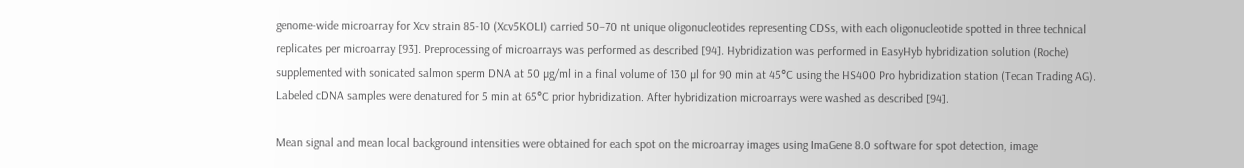genome-wide microarray for Xcv strain 85-10 (Xcv5KOLI) carried 50–70 nt unique oligonucleotides representing CDSs, with each oligonucleotide spotted in three technical replicates per microarray [93]. Preprocessing of microarrays was performed as described [94]. Hybridization was performed in EasyHyb hybridization solution (Roche) supplemented with sonicated salmon sperm DNA at 50 µg/ml in a final volume of 130 µl for 90 min at 45°C using the HS400 Pro hybridization station (Tecan Trading AG). Labeled cDNA samples were denatured for 5 min at 65°C prior hybridization. After hybridization microarrays were washed as described [94].

Mean signal and mean local background intensities were obtained for each spot on the microarray images using ImaGene 8.0 software for spot detection, image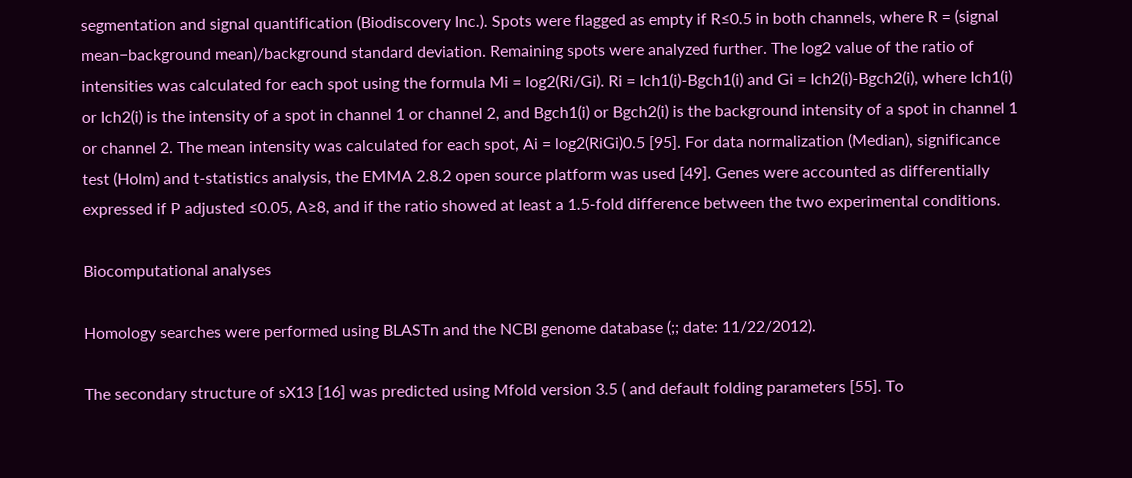segmentation and signal quantification (Biodiscovery Inc.). Spots were flagged as empty if R≤0.5 in both channels, where R = (signal mean−background mean)/background standard deviation. Remaining spots were analyzed further. The log2 value of the ratio of intensities was calculated for each spot using the formula Mi = log2(Ri/Gi). Ri = Ich1(i)-Bgch1(i) and Gi = Ich2(i)-Bgch2(i), where Ich1(i) or Ich2(i) is the intensity of a spot in channel 1 or channel 2, and Bgch1(i) or Bgch2(i) is the background intensity of a spot in channel 1 or channel 2. The mean intensity was calculated for each spot, Ai = log2(RiGi)0.5 [95]. For data normalization (Median), significance test (Holm) and t-statistics analysis, the EMMA 2.8.2 open source platform was used [49]. Genes were accounted as differentially expressed if P adjusted ≤0.05, A≥8, and if the ratio showed at least a 1.5-fold difference between the two experimental conditions.

Biocomputational analyses

Homology searches were performed using BLASTn and the NCBI genome database (;; date: 11/22/2012).

The secondary structure of sX13 [16] was predicted using Mfold version 3.5 ( and default folding parameters [55]. To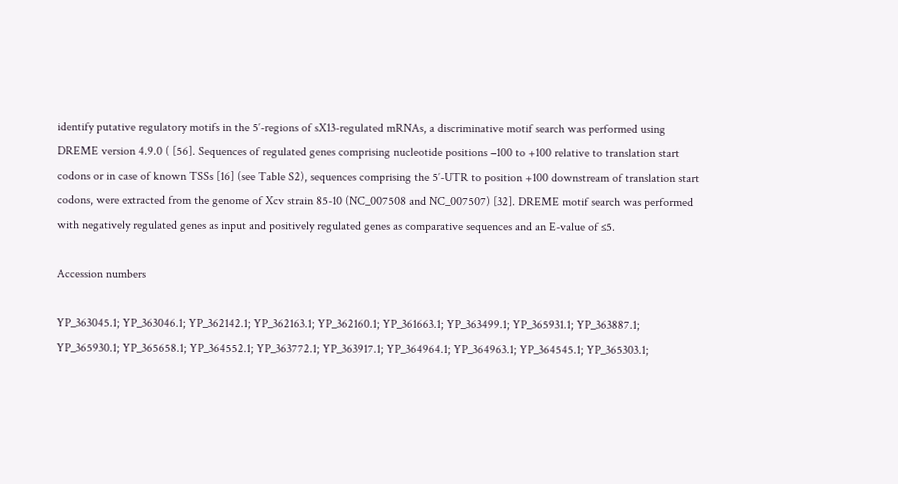identify putative regulatory motifs in the 5′-regions of sX13-regulated mRNAs, a discriminative motif search was performed using DREME version 4.9.0 ( [56]. Sequences of regulated genes comprising nucleotide positions −100 to +100 relative to translation start codons or in case of known TSSs [16] (see Table S2), sequences comprising the 5′-UTR to position +100 downstream of translation start codons, were extracted from the genome of Xcv strain 85-10 (NC_007508 and NC_007507) [32]. DREME motif search was performed with negatively regulated genes as input and positively regulated genes as comparative sequences and an E-value of ≤5.

Accession numbers

YP_363045.1; YP_363046.1; YP_362142.1; YP_362163.1; YP_362160.1; YP_361663.1; YP_363499.1; YP_365931.1; YP_363887.1; YP_365930.1; YP_365658.1; YP_364552.1; YP_363772.1; YP_363917.1; YP_364964.1; YP_364963.1; YP_364545.1; YP_365303.1;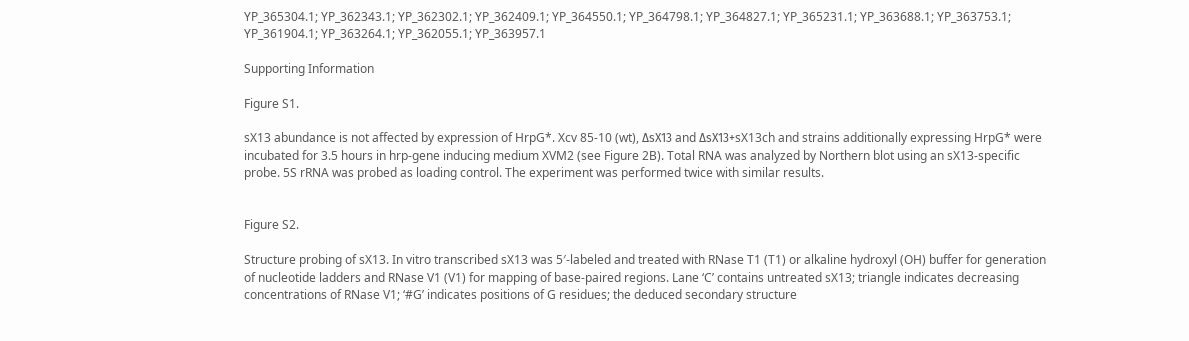YP_365304.1; YP_362343.1; YP_362302.1; YP_362409.1; YP_364550.1; YP_364798.1; YP_364827.1; YP_365231.1; YP_363688.1; YP_363753.1; YP_361904.1; YP_363264.1; YP_362055.1; YP_363957.1

Supporting Information

Figure S1.

sX13 abundance is not affected by expression of HrpG*. Xcv 85-10 (wt), ΔsX13 and ΔsX13+sX13ch and strains additionally expressing HrpG* were incubated for 3.5 hours in hrp-gene inducing medium XVM2 (see Figure 2B). Total RNA was analyzed by Northern blot using an sX13-specific probe. 5S rRNA was probed as loading control. The experiment was performed twice with similar results.


Figure S2.

Structure probing of sX13. In vitro transcribed sX13 was 5′-labeled and treated with RNase T1 (T1) or alkaline hydroxyl (OH) buffer for generation of nucleotide ladders and RNase V1 (V1) for mapping of base-paired regions. Lane ‘C’ contains untreated sX13; triangle indicates decreasing concentrations of RNase V1; ‘#G’ indicates positions of G residues; the deduced secondary structure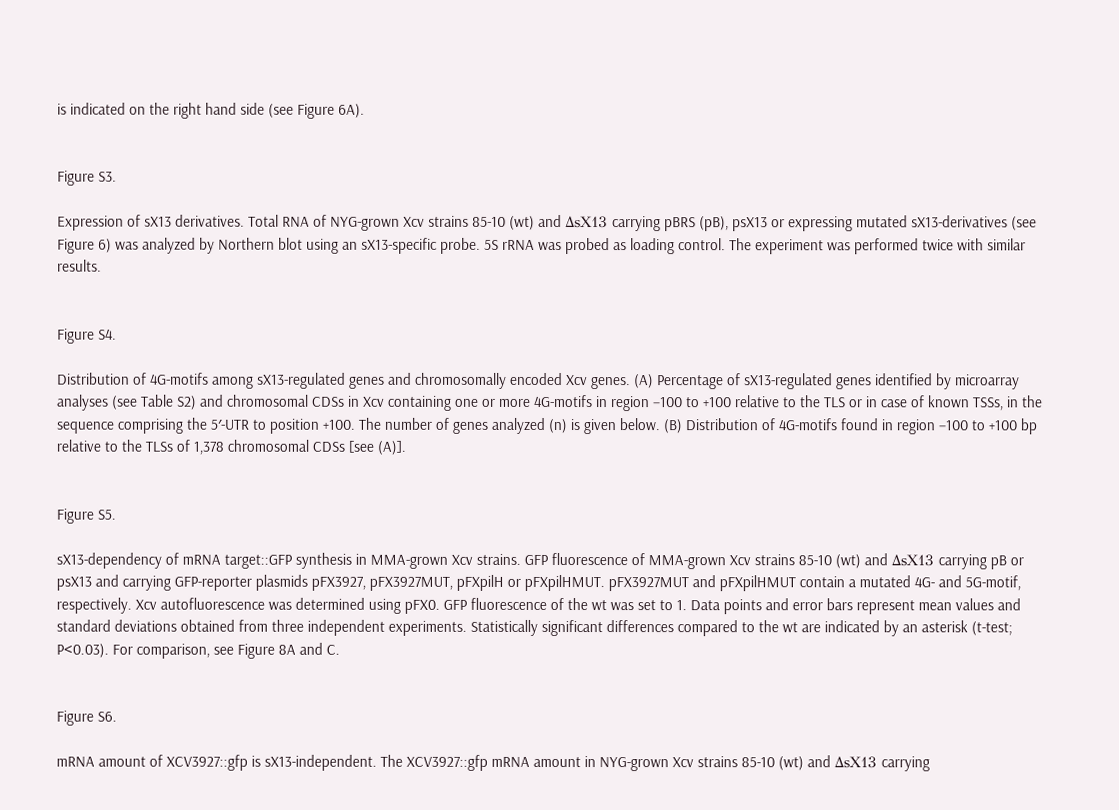is indicated on the right hand side (see Figure 6A).


Figure S3.

Expression of sX13 derivatives. Total RNA of NYG-grown Xcv strains 85-10 (wt) and ΔsX13 carrying pBRS (pB), psX13 or expressing mutated sX13-derivatives (see Figure 6) was analyzed by Northern blot using an sX13-specific probe. 5S rRNA was probed as loading control. The experiment was performed twice with similar results.


Figure S4.

Distribution of 4G-motifs among sX13-regulated genes and chromosomally encoded Xcv genes. (A) Percentage of sX13-regulated genes identified by microarray analyses (see Table S2) and chromosomal CDSs in Xcv containing one or more 4G-motifs in region −100 to +100 relative to the TLS or in case of known TSSs, in the sequence comprising the 5′-UTR to position +100. The number of genes analyzed (n) is given below. (B) Distribution of 4G-motifs found in region −100 to +100 bp relative to the TLSs of 1,378 chromosomal CDSs [see (A)].


Figure S5.

sX13-dependency of mRNA target::GFP synthesis in MMA-grown Xcv strains. GFP fluorescence of MMA-grown Xcv strains 85-10 (wt) and ΔsX13 carrying pB or psX13 and carrying GFP-reporter plasmids pFX3927, pFX3927MUT, pFXpilH or pFXpilHMUT. pFX3927MUT and pFXpilHMUT contain a mutated 4G- and 5G-motif, respectively. Xcv autofluorescence was determined using pFX0. GFP fluorescence of the wt was set to 1. Data points and error bars represent mean values and standard deviations obtained from three independent experiments. Statistically significant differences compared to the wt are indicated by an asterisk (t-test; P<0.03). For comparison, see Figure 8A and C.


Figure S6.

mRNA amount of XCV3927::gfp is sX13-independent. The XCV3927::gfp mRNA amount in NYG-grown Xcv strains 85-10 (wt) and ΔsX13 carrying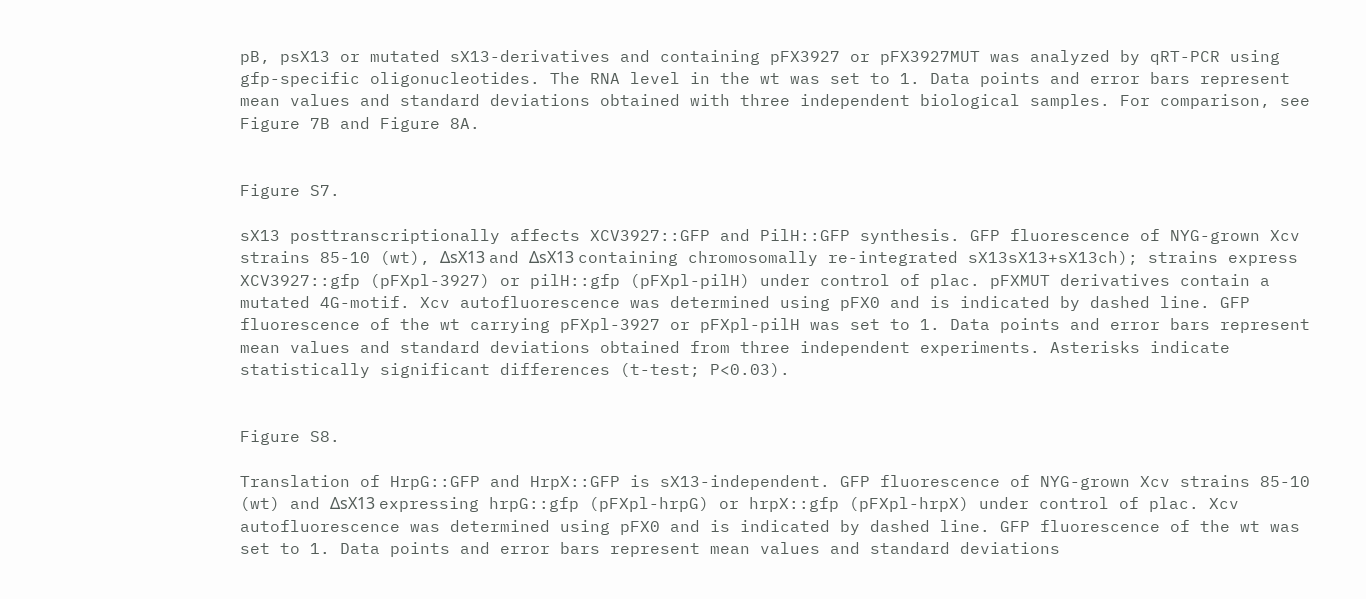pB, psX13 or mutated sX13-derivatives and containing pFX3927 or pFX3927MUT was analyzed by qRT-PCR using gfp-specific oligonucleotides. The RNA level in the wt was set to 1. Data points and error bars represent mean values and standard deviations obtained with three independent biological samples. For comparison, see Figure 7B and Figure 8A.


Figure S7.

sX13 posttranscriptionally affects XCV3927::GFP and PilH::GFP synthesis. GFP fluorescence of NYG-grown Xcv strains 85-10 (wt), ΔsX13 and ΔsX13 containing chromosomally re-integrated sX13sX13+sX13ch); strains express XCV3927::gfp (pFXpl-3927) or pilH::gfp (pFXpl-pilH) under control of plac. pFXMUT derivatives contain a mutated 4G-motif. Xcv autofluorescence was determined using pFX0 and is indicated by dashed line. GFP fluorescence of the wt carrying pFXpl-3927 or pFXpl-pilH was set to 1. Data points and error bars represent mean values and standard deviations obtained from three independent experiments. Asterisks indicate statistically significant differences (t-test; P<0.03).


Figure S8.

Translation of HrpG::GFP and HrpX::GFP is sX13-independent. GFP fluorescence of NYG-grown Xcv strains 85-10 (wt) and ΔsX13 expressing hrpG::gfp (pFXpl-hrpG) or hrpX::gfp (pFXpl-hrpX) under control of plac. Xcv autofluorescence was determined using pFX0 and is indicated by dashed line. GFP fluorescence of the wt was set to 1. Data points and error bars represent mean values and standard deviations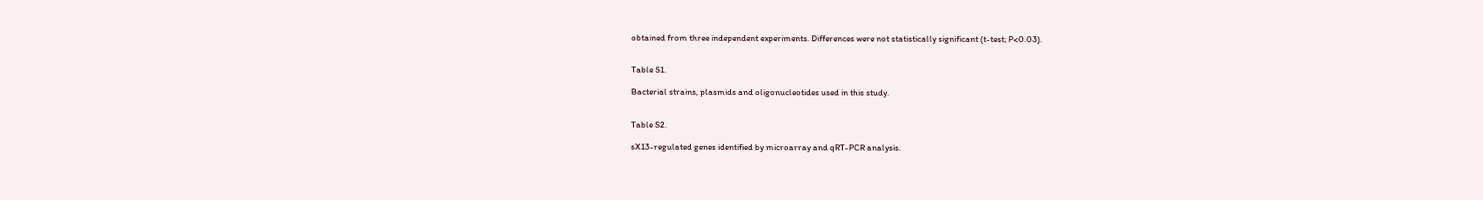obtained from three independent experiments. Differences were not statistically significant (t-test; P<0.03).


Table S1.

Bacterial strains, plasmids and oligonucleotides used in this study.


Table S2.

sX13-regulated genes identified by microarray and qRT-PCR analysis.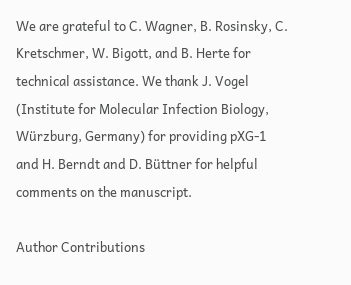We are grateful to C. Wagner, B. Rosinsky, C. Kretschmer, W. Bigott, and B. Herte for technical assistance. We thank J. Vogel (Institute for Molecular Infection Biology, Würzburg, Germany) for providing pXG-1 and H. Berndt and D. Büttner for helpful comments on the manuscript.

Author Contributions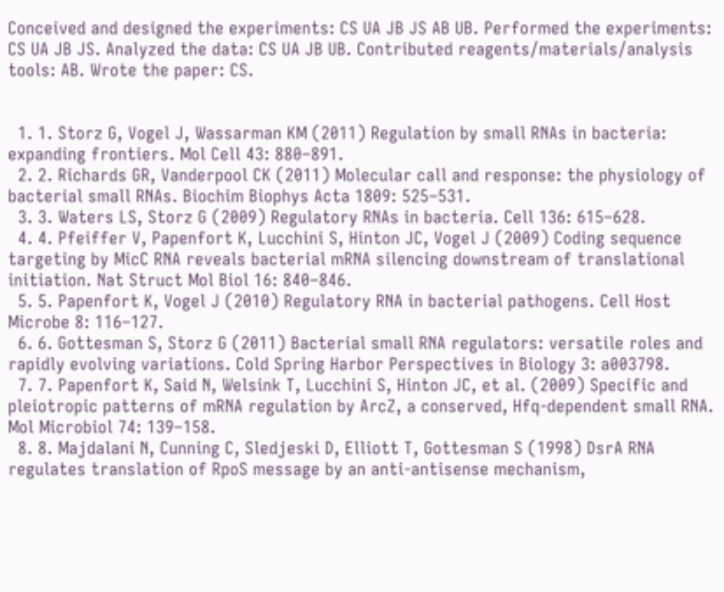Conceived and designed the experiments: CS UA JB JS AB UB. Performed the experiments: CS UA JB JS. Analyzed the data: CS UA JB UB. Contributed reagents/materials/analysis tools: AB. Wrote the paper: CS.


  1. 1. Storz G, Vogel J, Wassarman KM (2011) Regulation by small RNAs in bacteria: expanding frontiers. Mol Cell 43: 880–891.
  2. 2. Richards GR, Vanderpool CK (2011) Molecular call and response: the physiology of bacterial small RNAs. Biochim Biophys Acta 1809: 525–531.
  3. 3. Waters LS, Storz G (2009) Regulatory RNAs in bacteria. Cell 136: 615–628.
  4. 4. Pfeiffer V, Papenfort K, Lucchini S, Hinton JC, Vogel J (2009) Coding sequence targeting by MicC RNA reveals bacterial mRNA silencing downstream of translational initiation. Nat Struct Mol Biol 16: 840–846.
  5. 5. Papenfort K, Vogel J (2010) Regulatory RNA in bacterial pathogens. Cell Host Microbe 8: 116–127.
  6. 6. Gottesman S, Storz G (2011) Bacterial small RNA regulators: versatile roles and rapidly evolving variations. Cold Spring Harbor Perspectives in Biology 3: a003798.
  7. 7. Papenfort K, Said N, Welsink T, Lucchini S, Hinton JC, et al. (2009) Specific and pleiotropic patterns of mRNA regulation by ArcZ, a conserved, Hfq-dependent small RNA. Mol Microbiol 74: 139–158.
  8. 8. Majdalani N, Cunning C, Sledjeski D, Elliott T, Gottesman S (1998) DsrA RNA regulates translation of RpoS message by an anti-antisense mechanism,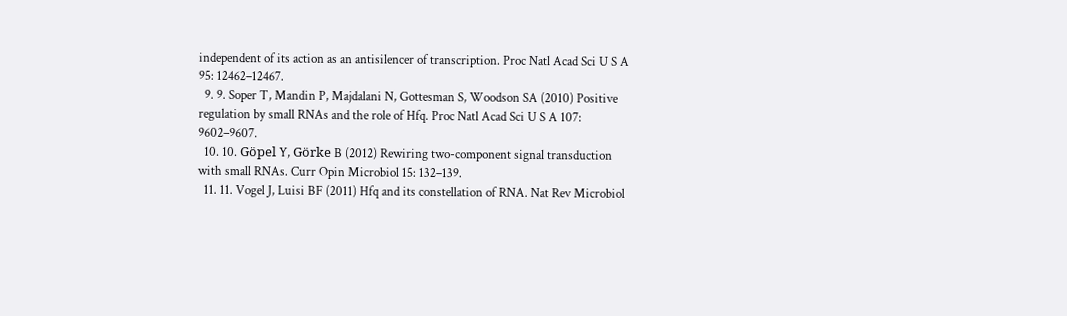independent of its action as an antisilencer of transcription. Proc Natl Acad Sci U S A 95: 12462–12467.
  9. 9. Soper T, Mandin P, Majdalani N, Gottesman S, Woodson SA (2010) Positive regulation by small RNAs and the role of Hfq. Proc Natl Acad Sci U S A 107: 9602–9607.
  10. 10. Göpel Y, Görke B (2012) Rewiring two-component signal transduction with small RNAs. Curr Opin Microbiol 15: 132–139.
  11. 11. Vogel J, Luisi BF (2011) Hfq and its constellation of RNA. Nat Rev Microbiol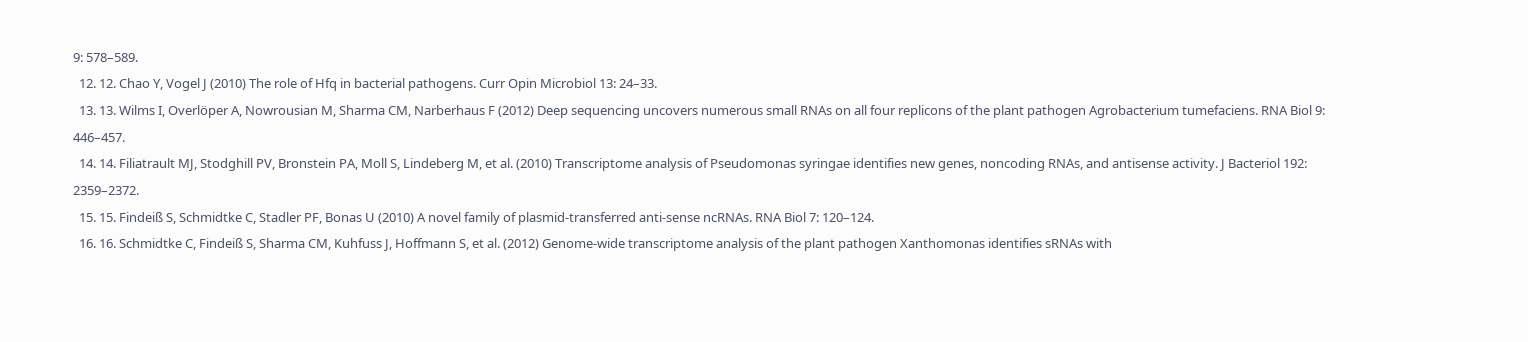9: 578–589.
  12. 12. Chao Y, Vogel J (2010) The role of Hfq in bacterial pathogens. Curr Opin Microbiol 13: 24–33.
  13. 13. Wilms I, Overlöper A, Nowrousian M, Sharma CM, Narberhaus F (2012) Deep sequencing uncovers numerous small RNAs on all four replicons of the plant pathogen Agrobacterium tumefaciens. RNA Biol 9: 446–457.
  14. 14. Filiatrault MJ, Stodghill PV, Bronstein PA, Moll S, Lindeberg M, et al. (2010) Transcriptome analysis of Pseudomonas syringae identifies new genes, noncoding RNAs, and antisense activity. J Bacteriol 192: 2359–2372.
  15. 15. Findeiß S, Schmidtke C, Stadler PF, Bonas U (2010) A novel family of plasmid-transferred anti-sense ncRNAs. RNA Biol 7: 120–124.
  16. 16. Schmidtke C, Findeiß S, Sharma CM, Kuhfuss J, Hoffmann S, et al. (2012) Genome-wide transcriptome analysis of the plant pathogen Xanthomonas identifies sRNAs with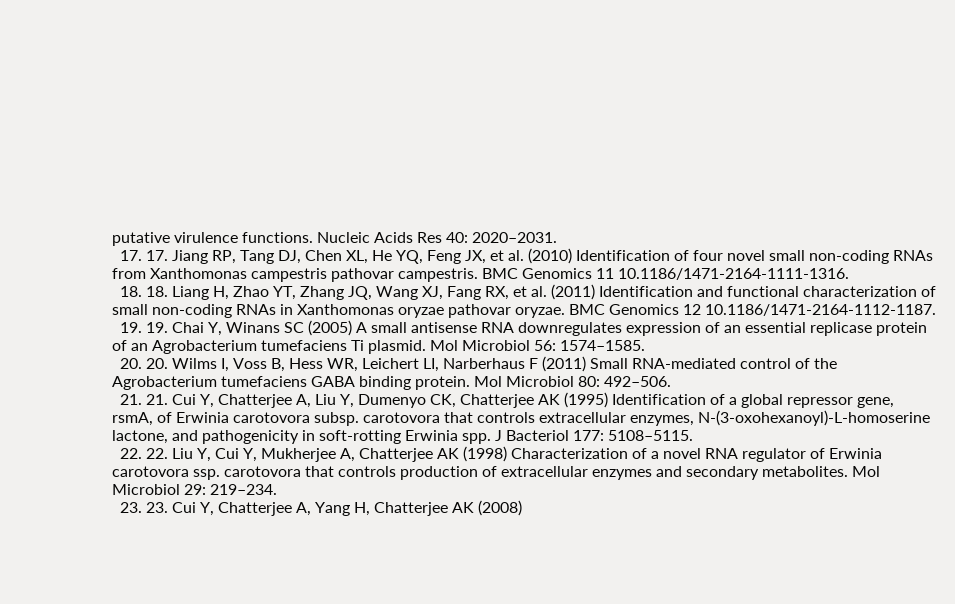putative virulence functions. Nucleic Acids Res 40: 2020–2031.
  17. 17. Jiang RP, Tang DJ, Chen XL, He YQ, Feng JX, et al. (2010) Identification of four novel small non-coding RNAs from Xanthomonas campestris pathovar campestris. BMC Genomics 11 10.1186/1471-2164-1111-1316.
  18. 18. Liang H, Zhao YT, Zhang JQ, Wang XJ, Fang RX, et al. (2011) Identification and functional characterization of small non-coding RNAs in Xanthomonas oryzae pathovar oryzae. BMC Genomics 12 10.1186/1471-2164-1112-1187.
  19. 19. Chai Y, Winans SC (2005) A small antisense RNA downregulates expression of an essential replicase protein of an Agrobacterium tumefaciens Ti plasmid. Mol Microbiol 56: 1574–1585.
  20. 20. Wilms I, Voss B, Hess WR, Leichert LI, Narberhaus F (2011) Small RNA-mediated control of the Agrobacterium tumefaciens GABA binding protein. Mol Microbiol 80: 492–506.
  21. 21. Cui Y, Chatterjee A, Liu Y, Dumenyo CK, Chatterjee AK (1995) Identification of a global repressor gene, rsmA, of Erwinia carotovora subsp. carotovora that controls extracellular enzymes, N-(3-oxohexanoyl)-L-homoserine lactone, and pathogenicity in soft-rotting Erwinia spp. J Bacteriol 177: 5108–5115.
  22. 22. Liu Y, Cui Y, Mukherjee A, Chatterjee AK (1998) Characterization of a novel RNA regulator of Erwinia carotovora ssp. carotovora that controls production of extracellular enzymes and secondary metabolites. Mol Microbiol 29: 219–234.
  23. 23. Cui Y, Chatterjee A, Yang H, Chatterjee AK (2008)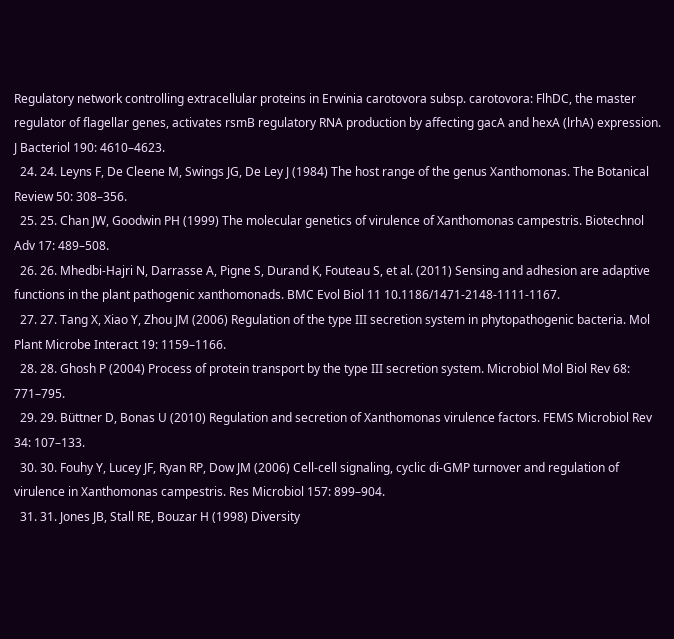Regulatory network controlling extracellular proteins in Erwinia carotovora subsp. carotovora: FlhDC, the master regulator of flagellar genes, activates rsmB regulatory RNA production by affecting gacA and hexA (lrhA) expression. J Bacteriol 190: 4610–4623.
  24. 24. Leyns F, De Cleene M, Swings JG, De Ley J (1984) The host range of the genus Xanthomonas. The Botanical Review 50: 308–356.
  25. 25. Chan JW, Goodwin PH (1999) The molecular genetics of virulence of Xanthomonas campestris. Biotechnol Adv 17: 489–508.
  26. 26. Mhedbi-Hajri N, Darrasse A, Pigne S, Durand K, Fouteau S, et al. (2011) Sensing and adhesion are adaptive functions in the plant pathogenic xanthomonads. BMC Evol Biol 11 10.1186/1471-2148-1111-1167.
  27. 27. Tang X, Xiao Y, Zhou JM (2006) Regulation of the type III secretion system in phytopathogenic bacteria. Mol Plant Microbe Interact 19: 1159–1166.
  28. 28. Ghosh P (2004) Process of protein transport by the type III secretion system. Microbiol Mol Biol Rev 68: 771–795.
  29. 29. Büttner D, Bonas U (2010) Regulation and secretion of Xanthomonas virulence factors. FEMS Microbiol Rev 34: 107–133.
  30. 30. Fouhy Y, Lucey JF, Ryan RP, Dow JM (2006) Cell-cell signaling, cyclic di-GMP turnover and regulation of virulence in Xanthomonas campestris. Res Microbiol 157: 899–904.
  31. 31. Jones JB, Stall RE, Bouzar H (1998) Diversity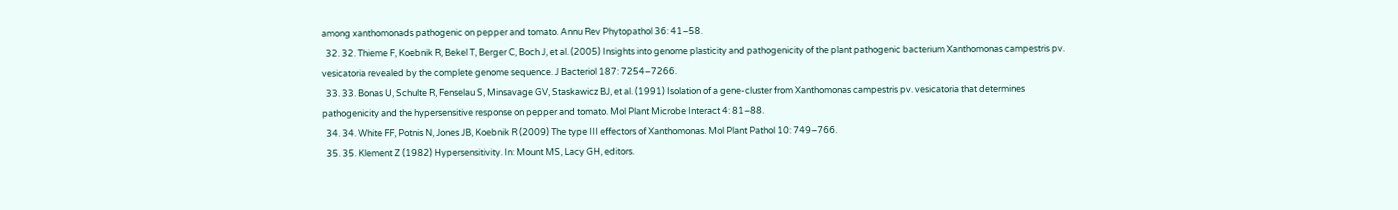among xanthomonads pathogenic on pepper and tomato. Annu Rev Phytopathol 36: 41–58.
  32. 32. Thieme F, Koebnik R, Bekel T, Berger C, Boch J, et al. (2005) Insights into genome plasticity and pathogenicity of the plant pathogenic bacterium Xanthomonas campestris pv. vesicatoria revealed by the complete genome sequence. J Bacteriol 187: 7254–7266.
  33. 33. Bonas U, Schulte R, Fenselau S, Minsavage GV, Staskawicz BJ, et al. (1991) Isolation of a gene-cluster from Xanthomonas campestris pv. vesicatoria that determines pathogenicity and the hypersensitive response on pepper and tomato. Mol Plant Microbe Interact 4: 81–88.
  34. 34. White FF, Potnis N, Jones JB, Koebnik R (2009) The type III effectors of Xanthomonas. Mol Plant Pathol 10: 749–766.
  35. 35. Klement Z (1982) Hypersensitivity. In: Mount MS, Lacy GH, editors.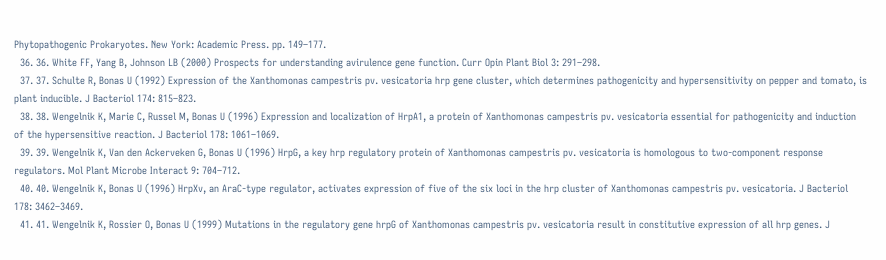Phytopathogenic Prokaryotes. New York: Academic Press. pp. 149–177.
  36. 36. White FF, Yang B, Johnson LB (2000) Prospects for understanding avirulence gene function. Curr Opin Plant Biol 3: 291–298.
  37. 37. Schulte R, Bonas U (1992) Expression of the Xanthomonas campestris pv. vesicatoria hrp gene cluster, which determines pathogenicity and hypersensitivity on pepper and tomato, is plant inducible. J Bacteriol 174: 815–823.
  38. 38. Wengelnik K, Marie C, Russel M, Bonas U (1996) Expression and localization of HrpA1, a protein of Xanthomonas campestris pv. vesicatoria essential for pathogenicity and induction of the hypersensitive reaction. J Bacteriol 178: 1061–1069.
  39. 39. Wengelnik K, Van den Ackerveken G, Bonas U (1996) HrpG, a key hrp regulatory protein of Xanthomonas campestris pv. vesicatoria is homologous to two-component response regulators. Mol Plant Microbe Interact 9: 704–712.
  40. 40. Wengelnik K, Bonas U (1996) HrpXv, an AraC-type regulator, activates expression of five of the six loci in the hrp cluster of Xanthomonas campestris pv. vesicatoria. J Bacteriol 178: 3462–3469.
  41. 41. Wengelnik K, Rossier O, Bonas U (1999) Mutations in the regulatory gene hrpG of Xanthomonas campestris pv. vesicatoria result in constitutive expression of all hrp genes. J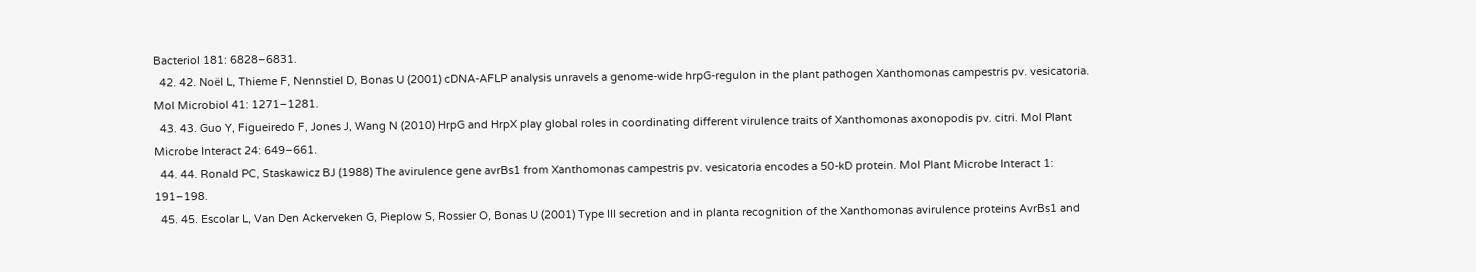Bacteriol 181: 6828–6831.
  42. 42. Noël L, Thieme F, Nennstiel D, Bonas U (2001) cDNA-AFLP analysis unravels a genome-wide hrpG-regulon in the plant pathogen Xanthomonas campestris pv. vesicatoria. Mol Microbiol 41: 1271–1281.
  43. 43. Guo Y, Figueiredo F, Jones J, Wang N (2010) HrpG and HrpX play global roles in coordinating different virulence traits of Xanthomonas axonopodis pv. citri. Mol Plant Microbe Interact 24: 649–661.
  44. 44. Ronald PC, Staskawicz BJ (1988) The avirulence gene avrBs1 from Xanthomonas campestris pv. vesicatoria encodes a 50-kD protein. Mol Plant Microbe Interact 1: 191–198.
  45. 45. Escolar L, Van Den Ackerveken G, Pieplow S, Rossier O, Bonas U (2001) Type III secretion and in planta recognition of the Xanthomonas avirulence proteins AvrBs1 and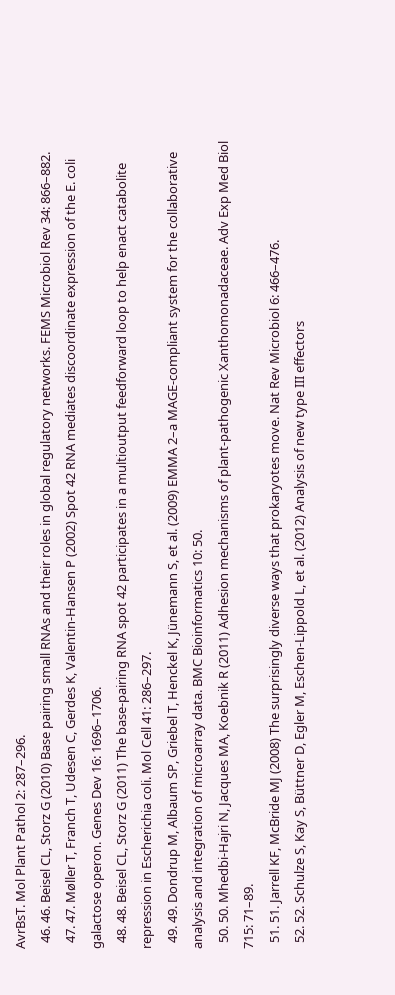AvrBsT. Mol Plant Pathol 2: 287–296.
  46. 46. Beisel CL, Storz G (2010) Base pairing small RNAs and their roles in global regulatory networks. FEMS Microbiol Rev 34: 866–882.
  47. 47. Møller T, Franch T, Udesen C, Gerdes K, Valentin-Hansen P (2002) Spot 42 RNA mediates discoordinate expression of the E. coli galactose operon. Genes Dev 16: 1696–1706.
  48. 48. Beisel CL, Storz G (2011) The base-pairing RNA spot 42 participates in a multioutput feedforward loop to help enact catabolite repression in Escherichia coli. Mol Cell 41: 286–297.
  49. 49. Dondrup M, Albaum SP, Griebel T, Henckel K, Jünemann S, et al. (2009) EMMA 2–a MAGE-compliant system for the collaborative analysis and integration of microarray data. BMC Bioinformatics 10: 50.
  50. 50. Mhedbi-Hajri N, Jacques MA, Koebnik R (2011) Adhesion mechanisms of plant-pathogenic Xanthomonadaceae. Adv Exp Med Biol 715: 71–89.
  51. 51. Jarrell KF, McBride MJ (2008) The surprisingly diverse ways that prokaryotes move. Nat Rev Microbiol 6: 466–476.
  52. 52. Schulze S, Kay S, Büttner D, Egler M, Eschen-Lippold L, et al. (2012) Analysis of new type III effectors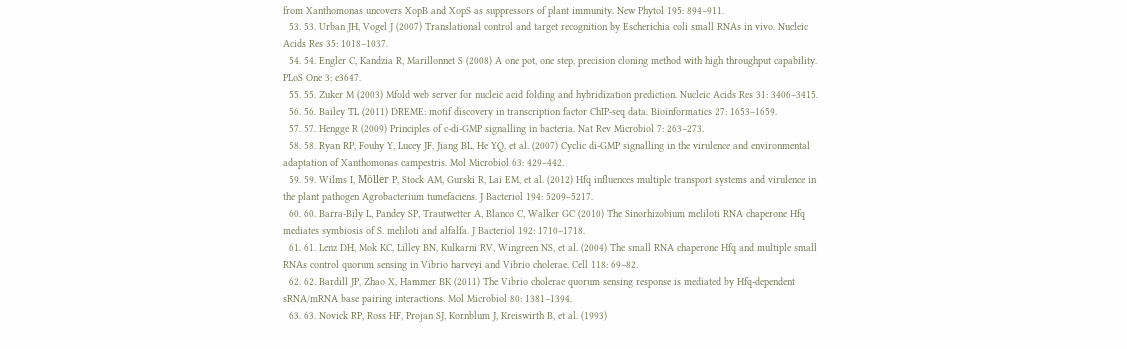from Xanthomonas uncovers XopB and XopS as suppressors of plant immunity. New Phytol 195: 894–911.
  53. 53. Urban JH, Vogel J (2007) Translational control and target recognition by Escherichia coli small RNAs in vivo. Nucleic Acids Res 35: 1018–1037.
  54. 54. Engler C, Kandzia R, Marillonnet S (2008) A one pot, one step, precision cloning method with high throughput capability. PLoS One 3: e3647.
  55. 55. Zuker M (2003) Mfold web server for nucleic acid folding and hybridization prediction. Nucleic Acids Res 31: 3406–3415.
  56. 56. Bailey TL (2011) DREME: motif discovery in transcription factor ChIP-seq data. Bioinformatics 27: 1653–1659.
  57. 57. Hengge R (2009) Principles of c-di-GMP signalling in bacteria. Nat Rev Microbiol 7: 263–273.
  58. 58. Ryan RP, Fouhy Y, Lucey JF, Jiang BL, He YQ, et al. (2007) Cyclic di-GMP signalling in the virulence and environmental adaptation of Xanthomonas campestris. Mol Microbiol 63: 429–442.
  59. 59. Wilms I, Möller P, Stock AM, Gurski R, Lai EM, et al. (2012) Hfq influences multiple transport systems and virulence in the plant pathogen Agrobacterium tumefaciens. J Bacteriol 194: 5209–5217.
  60. 60. Barra-Bily L, Pandey SP, Trautwetter A, Blanco C, Walker GC (2010) The Sinorhizobium meliloti RNA chaperone Hfq mediates symbiosis of S. meliloti and alfalfa. J Bacteriol 192: 1710–1718.
  61. 61. Lenz DH, Mok KC, Lilley BN, Kulkarni RV, Wingreen NS, et al. (2004) The small RNA chaperone Hfq and multiple small RNAs control quorum sensing in Vibrio harveyi and Vibrio cholerae. Cell 118: 69–82.
  62. 62. Bardill JP, Zhao X, Hammer BK (2011) The Vibrio cholerae quorum sensing response is mediated by Hfq-dependent sRNA/mRNA base pairing interactions. Mol Microbiol 80: 1381–1394.
  63. 63. Novick RP, Ross HF, Projan SJ, Kornblum J, Kreiswirth B, et al. (1993)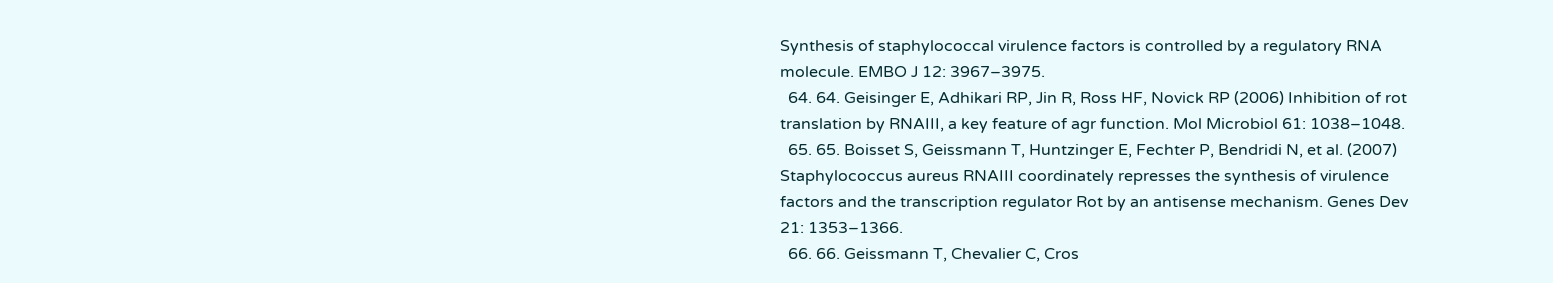Synthesis of staphylococcal virulence factors is controlled by a regulatory RNA molecule. EMBO J 12: 3967–3975.
  64. 64. Geisinger E, Adhikari RP, Jin R, Ross HF, Novick RP (2006) Inhibition of rot translation by RNAIII, a key feature of agr function. Mol Microbiol 61: 1038–1048.
  65. 65. Boisset S, Geissmann T, Huntzinger E, Fechter P, Bendridi N, et al. (2007) Staphylococcus aureus RNAIII coordinately represses the synthesis of virulence factors and the transcription regulator Rot by an antisense mechanism. Genes Dev 21: 1353–1366.
  66. 66. Geissmann T, Chevalier C, Cros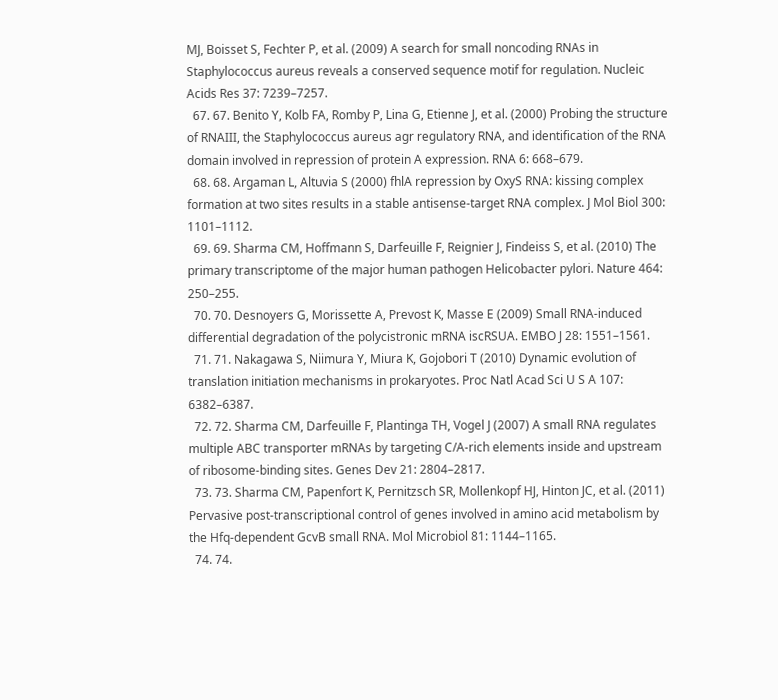MJ, Boisset S, Fechter P, et al. (2009) A search for small noncoding RNAs in Staphylococcus aureus reveals a conserved sequence motif for regulation. Nucleic Acids Res 37: 7239–7257.
  67. 67. Benito Y, Kolb FA, Romby P, Lina G, Etienne J, et al. (2000) Probing the structure of RNAIII, the Staphylococcus aureus agr regulatory RNA, and identification of the RNA domain involved in repression of protein A expression. RNA 6: 668–679.
  68. 68. Argaman L, Altuvia S (2000) fhlA repression by OxyS RNA: kissing complex formation at two sites results in a stable antisense-target RNA complex. J Mol Biol 300: 1101–1112.
  69. 69. Sharma CM, Hoffmann S, Darfeuille F, Reignier J, Findeiss S, et al. (2010) The primary transcriptome of the major human pathogen Helicobacter pylori. Nature 464: 250–255.
  70. 70. Desnoyers G, Morissette A, Prevost K, Masse E (2009) Small RNA-induced differential degradation of the polycistronic mRNA iscRSUA. EMBO J 28: 1551–1561.
  71. 71. Nakagawa S, Niimura Y, Miura K, Gojobori T (2010) Dynamic evolution of translation initiation mechanisms in prokaryotes. Proc Natl Acad Sci U S A 107: 6382–6387.
  72. 72. Sharma CM, Darfeuille F, Plantinga TH, Vogel J (2007) A small RNA regulates multiple ABC transporter mRNAs by targeting C/A-rich elements inside and upstream of ribosome-binding sites. Genes Dev 21: 2804–2817.
  73. 73. Sharma CM, Papenfort K, Pernitzsch SR, Mollenkopf HJ, Hinton JC, et al. (2011) Pervasive post-transcriptional control of genes involved in amino acid metabolism by the Hfq-dependent GcvB small RNA. Mol Microbiol 81: 1144–1165.
  74. 74.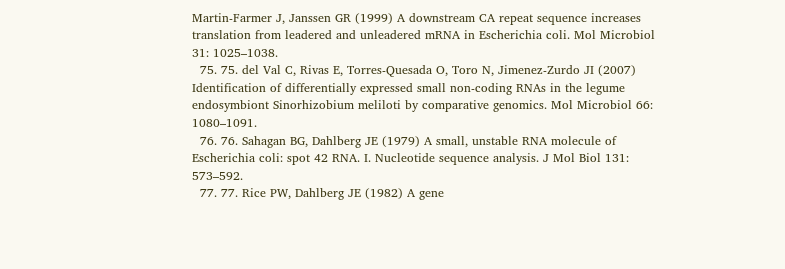Martin-Farmer J, Janssen GR (1999) A downstream CA repeat sequence increases translation from leadered and unleadered mRNA in Escherichia coli. Mol Microbiol 31: 1025–1038.
  75. 75. del Val C, Rivas E, Torres-Quesada O, Toro N, Jimenez-Zurdo JI (2007) Identification of differentially expressed small non-coding RNAs in the legume endosymbiont Sinorhizobium meliloti by comparative genomics. Mol Microbiol 66: 1080–1091.
  76. 76. Sahagan BG, Dahlberg JE (1979) A small, unstable RNA molecule of Escherichia coli: spot 42 RNA. I. Nucleotide sequence analysis. J Mol Biol 131: 573–592.
  77. 77. Rice PW, Dahlberg JE (1982) A gene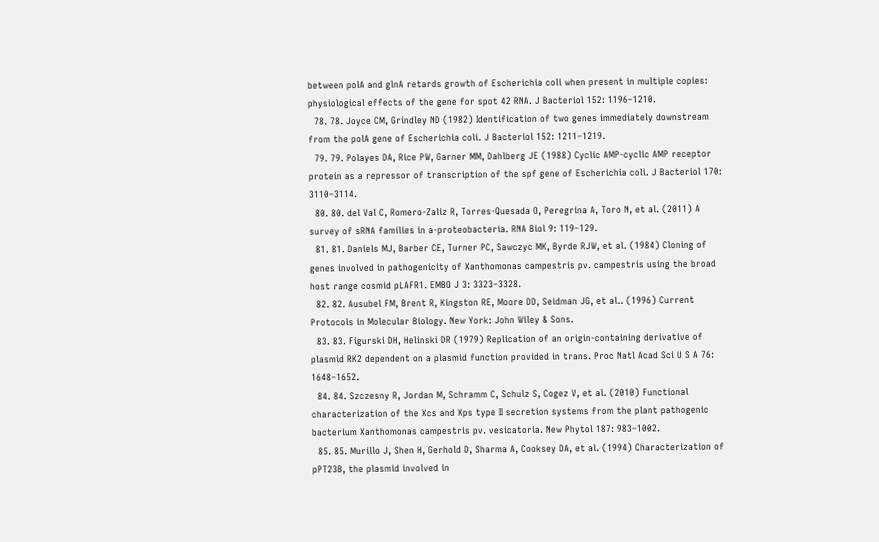between polA and glnA retards growth of Escherichia coli when present in multiple copies: physiological effects of the gene for spot 42 RNA. J Bacteriol 152: 1196–1210.
  78. 78. Joyce CM, Grindley ND (1982) Identification of two genes immediately downstream from the polA gene of Escherichia coli. J Bacteriol 152: 1211–1219.
  79. 79. Polayes DA, Rice PW, Garner MM, Dahlberg JE (1988) Cyclic AMP-cyclic AMP receptor protein as a repressor of transcription of the spf gene of Escherichia coli. J Bacteriol 170: 3110–3114.
  80. 80. del Val C, Romero-Zaliz R, Torres-Quesada O, Peregrina A, Toro N, et al. (2011) A survey of sRNA families in a-proteobacteria. RNA Biol 9: 119–129.
  81. 81. Daniels MJ, Barber CE, Turner PC, Sawczyc MK, Byrde RJW, et al. (1984) Cloning of genes involved in pathogenicity of Xanthomonas campestris pv. campestris using the broad host range cosmid pLAFR1. EMBO J 3: 3323–3328.
  82. 82. Ausubel FM, Brent R, Kingston RE, Moore DD, Seidman JG, et al.. (1996) Current Protocols in Molecular Biology. New York: John Wiley & Sons.
  83. 83. Figurski DH, Helinski DR (1979) Replication of an origin-containing derivative of plasmid RK2 dependent on a plasmid function provided in trans. Proc Natl Acad Sci U S A 76: 1648–1652.
  84. 84. Szczesny R, Jordan M, Schramm C, Schulz S, Cogez V, et al. (2010) Functional characterization of the Xcs and Xps type II secretion systems from the plant pathogenic bacterium Xanthomonas campestris pv. vesicatoria. New Phytol 187: 983–1002.
  85. 85. Murillo J, Shen H, Gerhold D, Sharma A, Cooksey DA, et al. (1994) Characterization of pPT23B, the plasmid involved in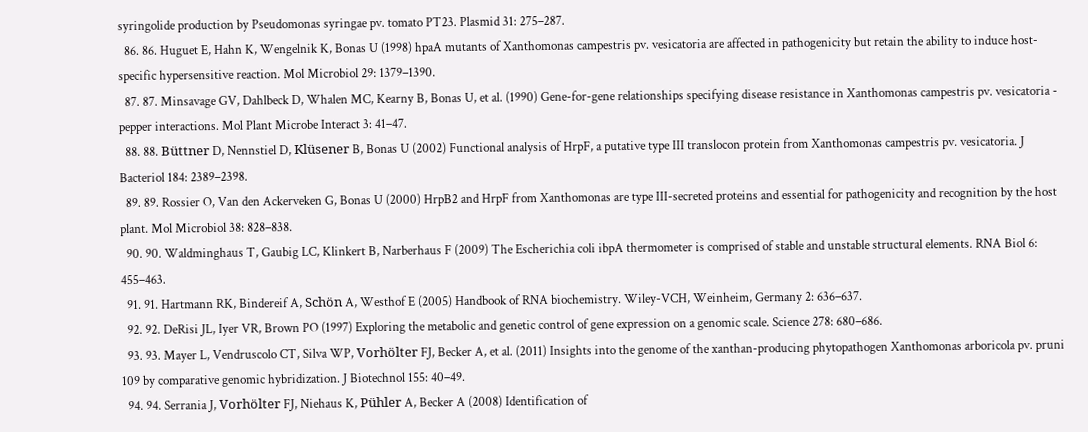syringolide production by Pseudomonas syringae pv. tomato PT23. Plasmid 31: 275–287.
  86. 86. Huguet E, Hahn K, Wengelnik K, Bonas U (1998) hpaA mutants of Xanthomonas campestris pv. vesicatoria are affected in pathogenicity but retain the ability to induce host-specific hypersensitive reaction. Mol Microbiol 29: 1379–1390.
  87. 87. Minsavage GV, Dahlbeck D, Whalen MC, Kearny B, Bonas U, et al. (1990) Gene-for-gene relationships specifying disease resistance in Xanthomonas campestris pv. vesicatoria - pepper interactions. Mol Plant Microbe Interact 3: 41–47.
  88. 88. Büttner D, Nennstiel D, Klüsener B, Bonas U (2002) Functional analysis of HrpF, a putative type III translocon protein from Xanthomonas campestris pv. vesicatoria. J Bacteriol 184: 2389–2398.
  89. 89. Rossier O, Van den Ackerveken G, Bonas U (2000) HrpB2 and HrpF from Xanthomonas are type III-secreted proteins and essential for pathogenicity and recognition by the host plant. Mol Microbiol 38: 828–838.
  90. 90. Waldminghaus T, Gaubig LC, Klinkert B, Narberhaus F (2009) The Escherichia coli ibpA thermometer is comprised of stable and unstable structural elements. RNA Biol 6: 455–463.
  91. 91. Hartmann RK, Bindereif A, Schön A, Westhof E (2005) Handbook of RNA biochemistry. Wiley-VCH, Weinheim, Germany 2: 636–637.
  92. 92. DeRisi JL, Iyer VR, Brown PO (1997) Exploring the metabolic and genetic control of gene expression on a genomic scale. Science 278: 680–686.
  93. 93. Mayer L, Vendruscolo CT, Silva WP, Vorhölter FJ, Becker A, et al. (2011) Insights into the genome of the xanthan-producing phytopathogen Xanthomonas arboricola pv. pruni 109 by comparative genomic hybridization. J Biotechnol 155: 40–49.
  94. 94. Serrania J, Vorhölter FJ, Niehaus K, Pühler A, Becker A (2008) Identification of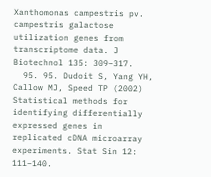Xanthomonas campestris pv. campestris galactose utilization genes from transcriptome data. J Biotechnol 135: 309–317.
  95. 95. Dudoit S, Yang YH, Callow MJ, Speed TP (2002) Statistical methods for identifying differentially expressed genes in replicated cDNA microarray experiments. Stat Sin 12: 111–140.